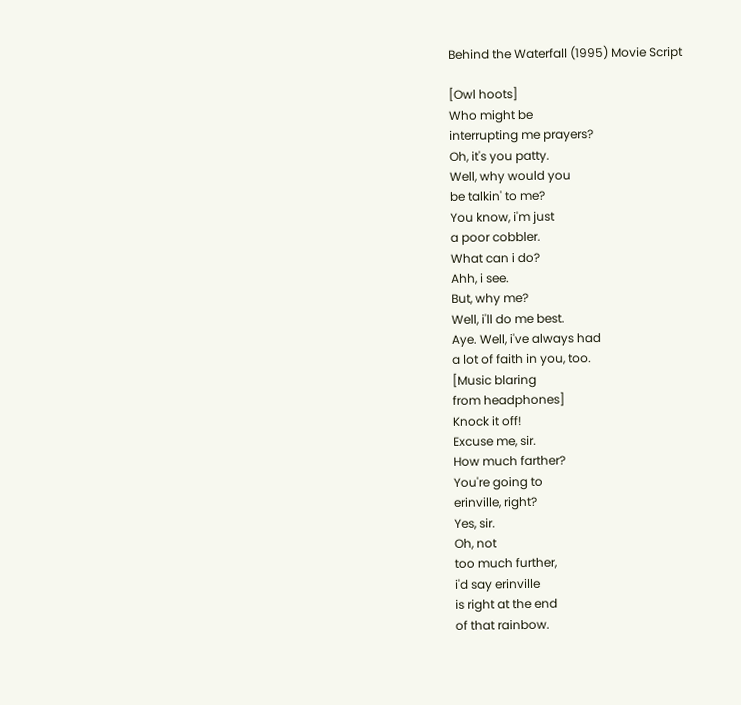Behind the Waterfall (1995) Movie Script

[Owl hoots]
Who might be
interrupting me prayers?
Oh, it's you patty.
Well, why would you
be talkin' to me?
You know, i'm just
a poor cobbler.
What can i do?
Ahh, i see.
But, why me?
Well, i'll do me best.
Aye. Well, i've always had
a lot of faith in you, too.
[Music blaring
from headphones]
Knock it off!
Excuse me, sir.
How much farther?
You're going to
erinville, right?
Yes, sir.
Oh, not
too much further,
i'd say erinville
is right at the end
of that rainbow.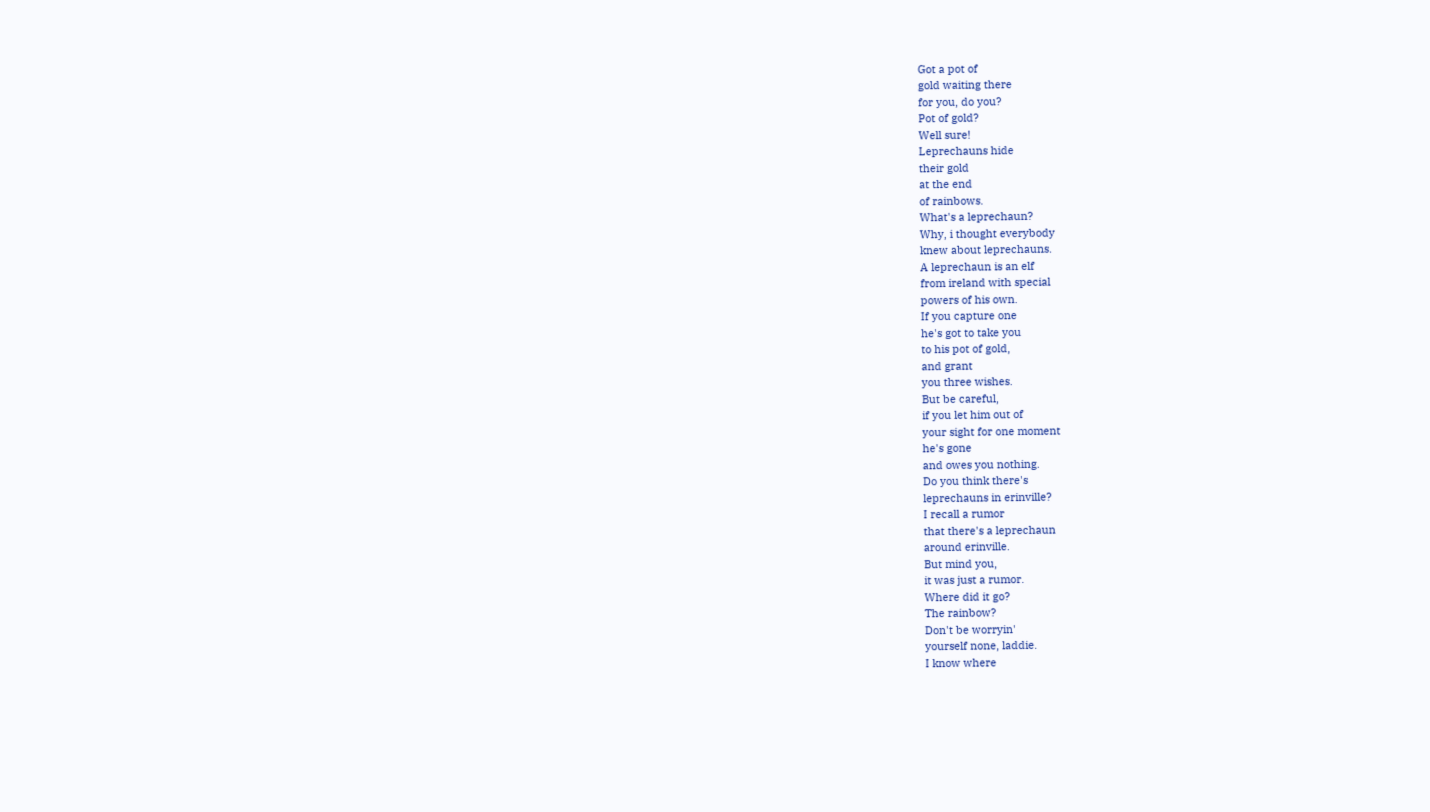Got a pot of
gold waiting there
for you, do you?
Pot of gold?
Well sure!
Leprechauns hide
their gold
at the end
of rainbows.
What's a leprechaun?
Why, i thought everybody
knew about leprechauns.
A leprechaun is an elf
from ireland with special
powers of his own.
If you capture one
he's got to take you
to his pot of gold,
and grant
you three wishes.
But be careful,
if you let him out of
your sight for one moment
he's gone
and owes you nothing.
Do you think there's
leprechauns in erinville?
I recall a rumor
that there's a leprechaun
around erinville.
But mind you,
it was just a rumor.
Where did it go?
The rainbow?
Don't be worryin'
yourself none, laddie.
I know where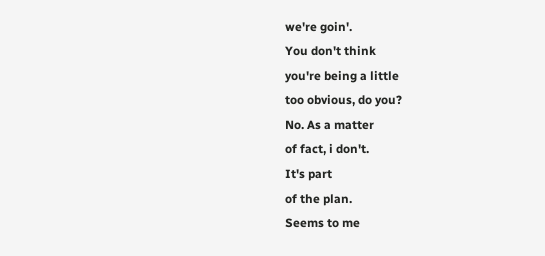we're goin'.
You don't think
you're being a little
too obvious, do you?
No. As a matter
of fact, i don't.
It's part
of the plan.
Seems to me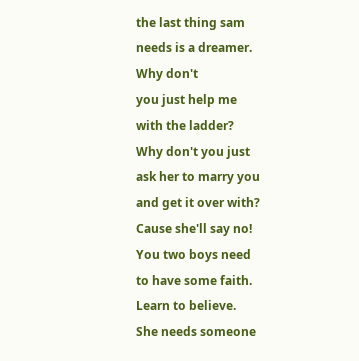the last thing sam
needs is a dreamer.
Why don't
you just help me
with the ladder?
Why don't you just
ask her to marry you
and get it over with?
Cause she'll say no!
You two boys need
to have some faith.
Learn to believe.
She needs someone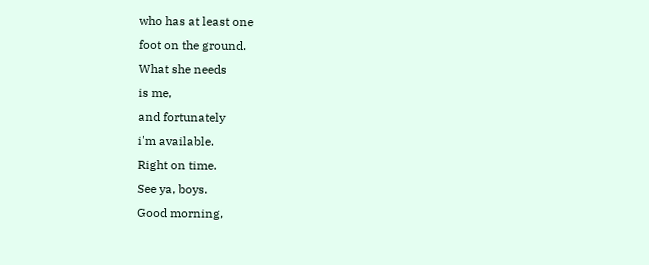who has at least one
foot on the ground.
What she needs
is me,
and fortunately
i'm available.
Right on time.
See ya, boys.
Good morning,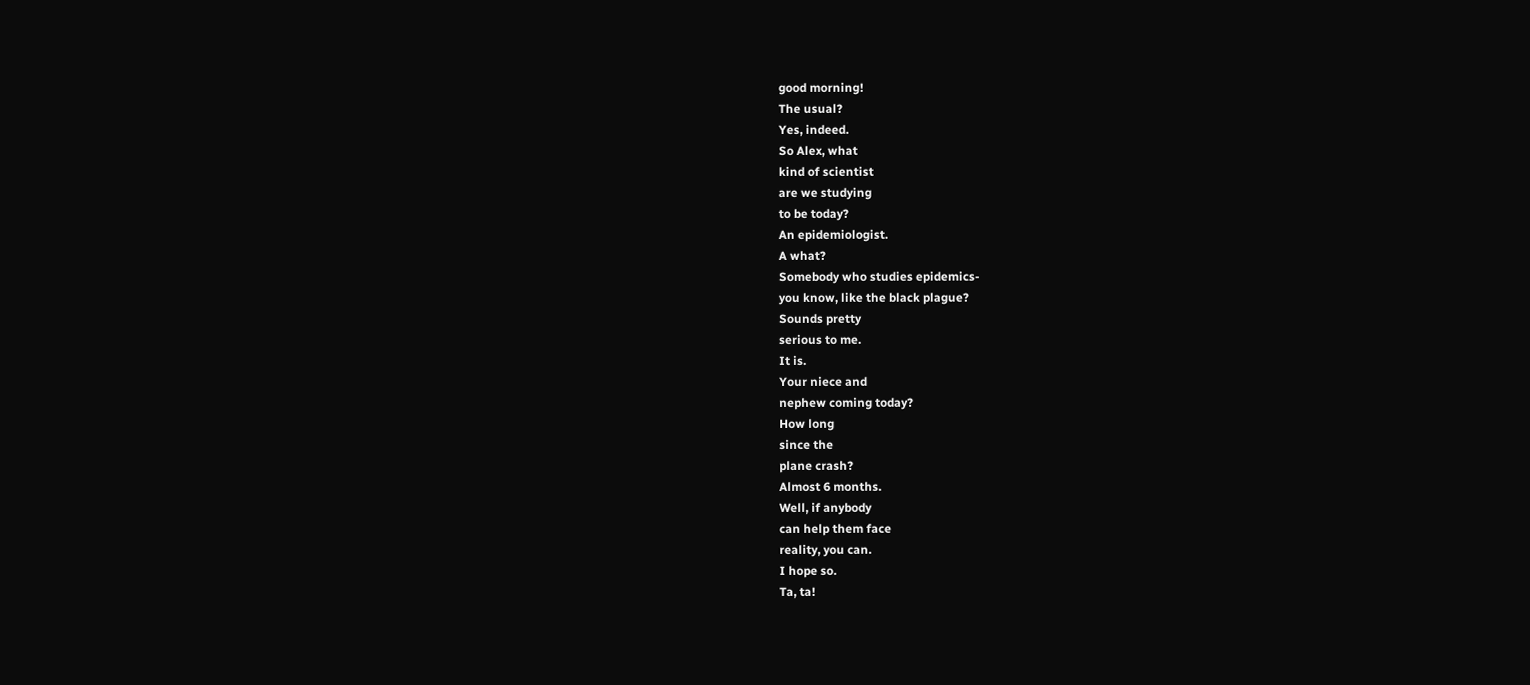good morning!
The usual?
Yes, indeed.
So Alex, what
kind of scientist
are we studying
to be today?
An epidemiologist.
A what?
Somebody who studies epidemics-
you know, like the black plague?
Sounds pretty
serious to me.
It is.
Your niece and
nephew coming today?
How long
since the
plane crash?
Almost 6 months.
Well, if anybody
can help them face
reality, you can.
I hope so.
Ta, ta!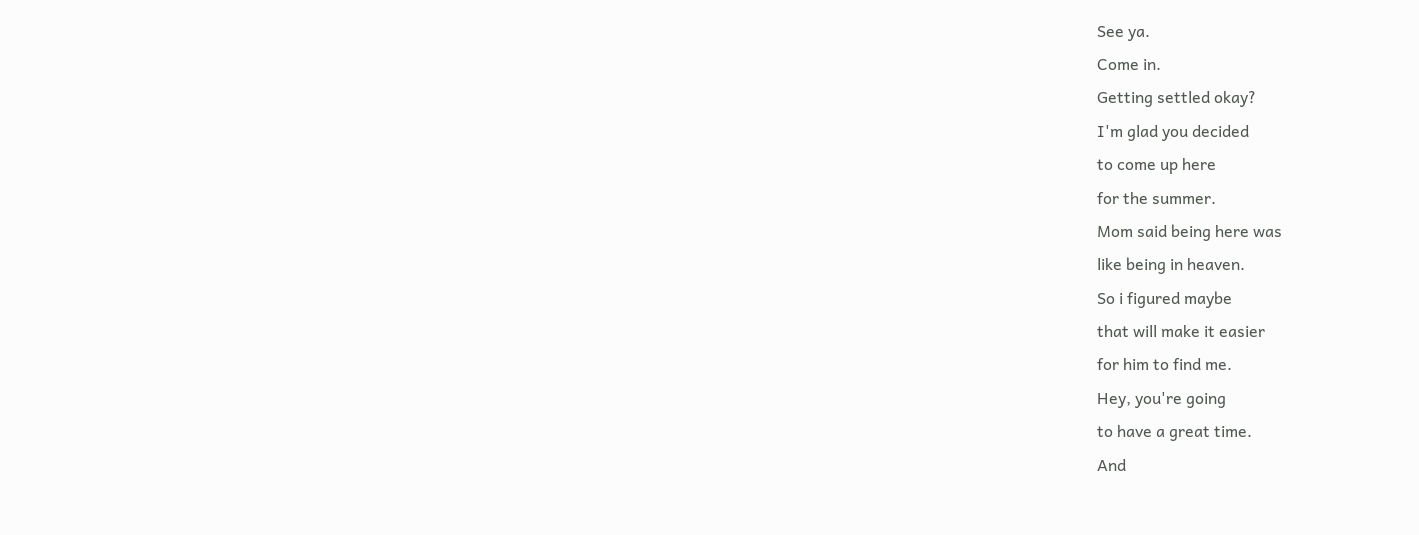See ya.
Come in.
Getting settled okay?
I'm glad you decided
to come up here
for the summer.
Mom said being here was
like being in heaven.
So i figured maybe
that will make it easier
for him to find me.
Hey, you're going
to have a great time.
And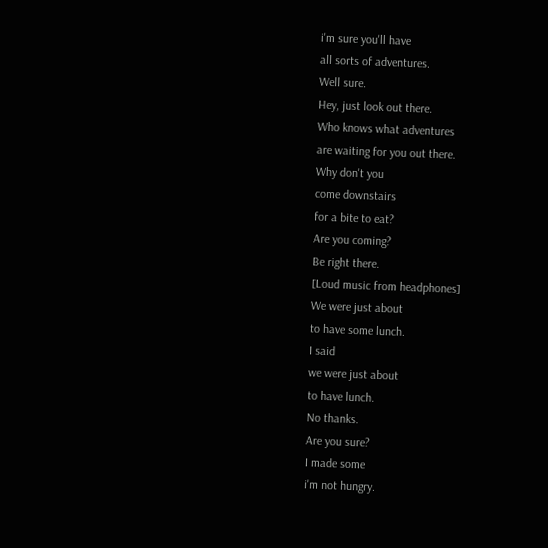i'm sure you'll have
all sorts of adventures.
Well sure.
Hey, just look out there.
Who knows what adventures
are waiting for you out there.
Why don't you
come downstairs
for a bite to eat?
Are you coming?
Be right there.
[Loud music from headphones]
We were just about
to have some lunch.
I said
we were just about
to have lunch.
No thanks.
Are you sure?
I made some
i'm not hungry.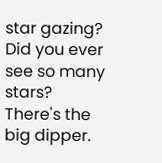star gazing?
Did you ever
see so many stars?
There's the
big dipper.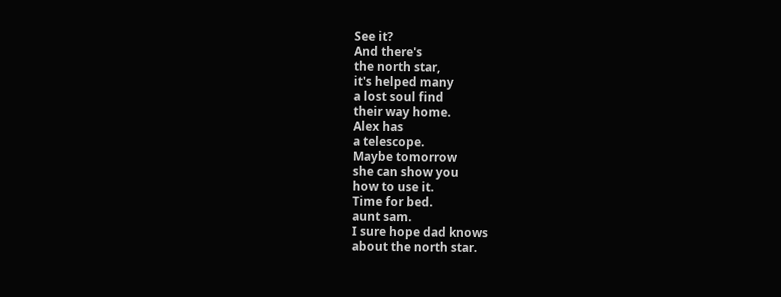See it?
And there's
the north star,
it's helped many
a lost soul find
their way home.
Alex has
a telescope.
Maybe tomorrow
she can show you
how to use it.
Time for bed.
aunt sam.
I sure hope dad knows
about the north star.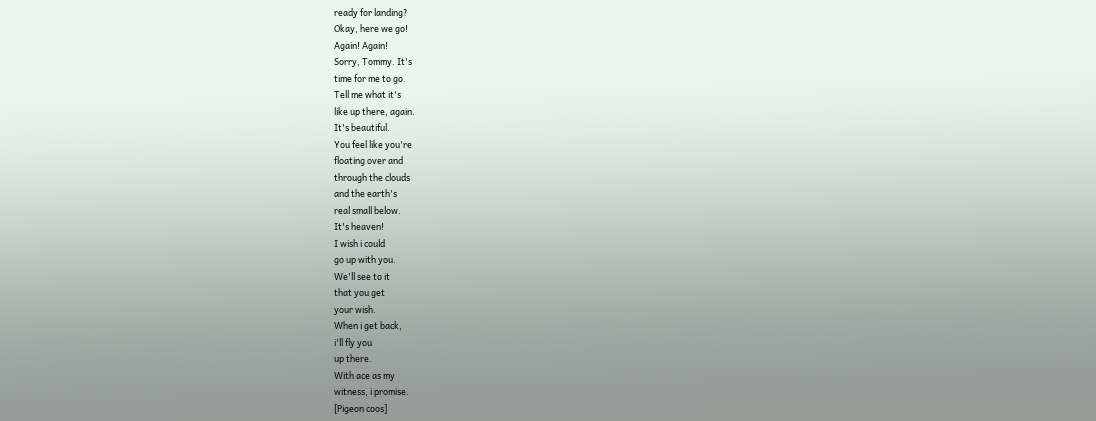ready for landing?
Okay, here we go!
Again! Again!
Sorry, Tommy. It's
time for me to go.
Tell me what it's
like up there, again.
It's beautiful.
You feel like you're
floating over and
through the clouds
and the earth's
real small below.
It's heaven!
I wish i could
go up with you.
We'll see to it
that you get
your wish.
When i get back,
i'll fly you
up there.
With ace as my
witness, i promise.
[Pigeon coos]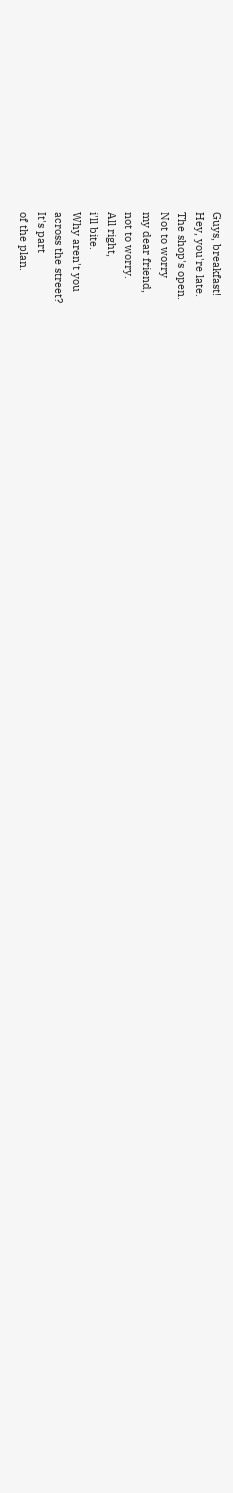Guys, breakfast!
Hey, you're late.
The shop's open.
Not to worry
my dear friend,
not to worry.
All right,
i'll bite.
Why aren't you
across the street?
It's part
of the plan.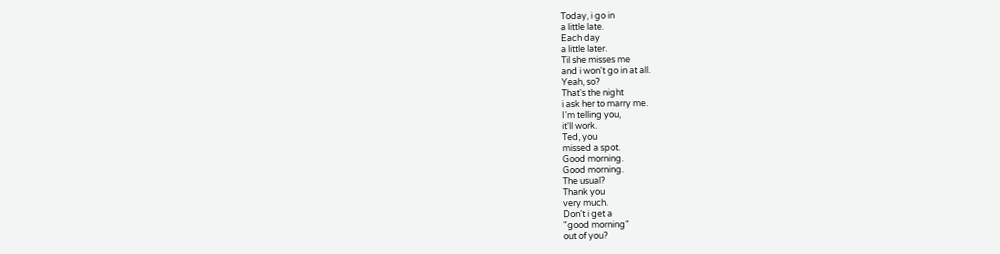Today, i go in
a little late.
Each day
a little later.
Til she misses me
and i won't go in at all.
Yeah, so?
That's the night
i ask her to marry me.
I'm telling you,
it'll work.
Ted, you
missed a spot.
Good morning.
Good morning.
The usual?
Thank you
very much.
Don't i get a
"good morning"
out of you?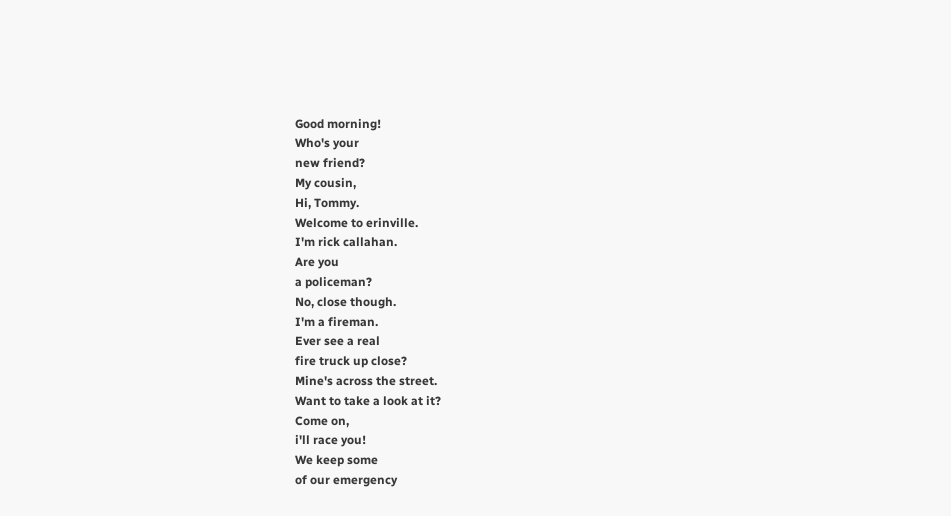Good morning!
Who's your
new friend?
My cousin,
Hi, Tommy.
Welcome to erinville.
I'm rick callahan.
Are you
a policeman?
No, close though.
I'm a fireman.
Ever see a real
fire truck up close?
Mine's across the street.
Want to take a look at it?
Come on,
i'll race you!
We keep some
of our emergency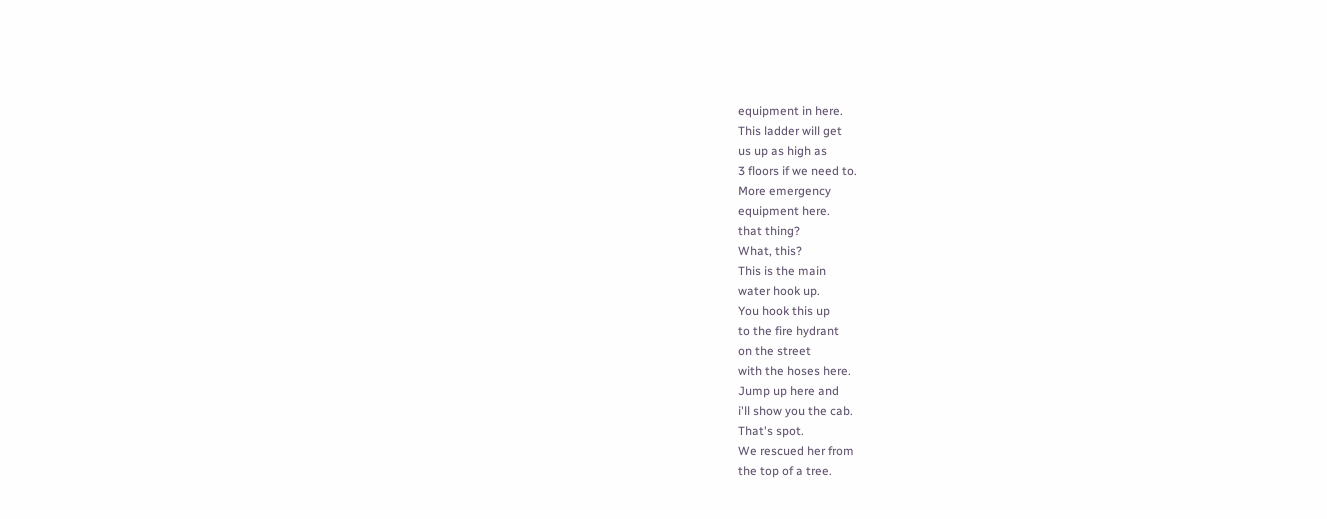equipment in here.
This ladder will get
us up as high as
3 floors if we need to.
More emergency
equipment here.
that thing?
What, this?
This is the main
water hook up.
You hook this up
to the fire hydrant
on the street
with the hoses here.
Jump up here and
i'll show you the cab.
That's spot.
We rescued her from
the top of a tree.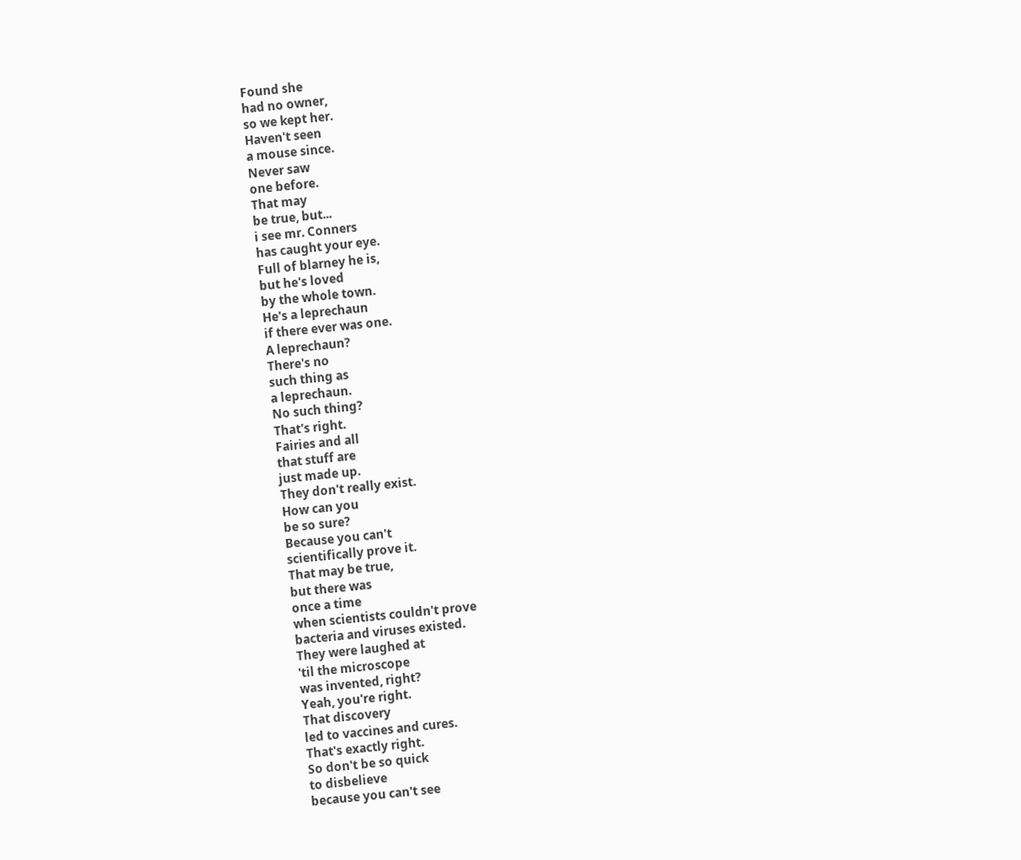Found she
had no owner,
so we kept her.
Haven't seen
a mouse since.
Never saw
one before.
That may
be true, but...
i see mr. Conners
has caught your eye.
Full of blarney he is,
but he's loved
by the whole town.
He's a leprechaun
if there ever was one.
A leprechaun?
There's no
such thing as
a leprechaun.
No such thing?
That's right.
Fairies and all
that stuff are
just made up.
They don't really exist.
How can you
be so sure?
Because you can't
scientifically prove it.
That may be true,
but there was
once a time
when scientists couldn't prove
bacteria and viruses existed.
They were laughed at
'til the microscope
was invented, right?
Yeah, you're right.
That discovery
led to vaccines and cures.
That's exactly right.
So don't be so quick
to disbelieve
because you can't see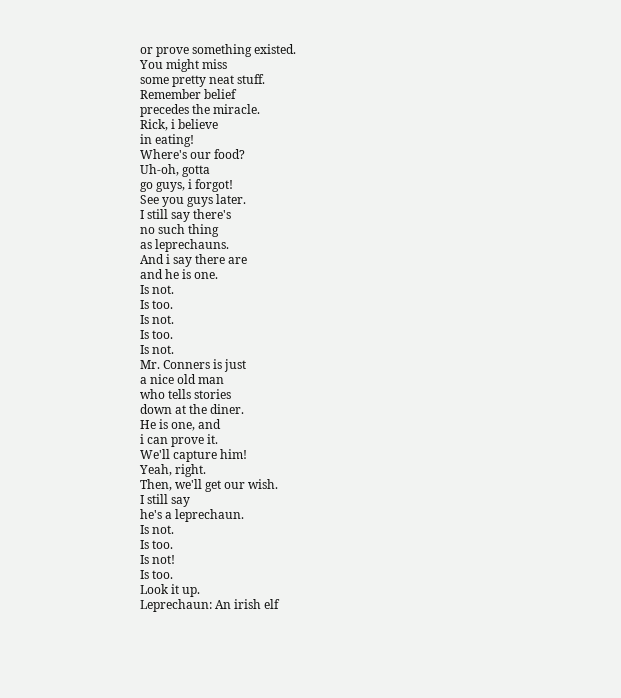or prove something existed.
You might miss
some pretty neat stuff.
Remember belief
precedes the miracle.
Rick, i believe
in eating!
Where's our food?
Uh-oh, gotta
go guys, i forgot!
See you guys later.
I still say there's
no such thing
as leprechauns.
And i say there are
and he is one.
Is not.
Is too.
Is not.
Is too.
Is not.
Mr. Conners is just
a nice old man
who tells stories
down at the diner.
He is one, and
i can prove it.
We'll capture him!
Yeah, right.
Then, we'll get our wish.
I still say
he's a leprechaun.
Is not.
Is too.
Is not!
Is too.
Look it up.
Leprechaun: An irish elf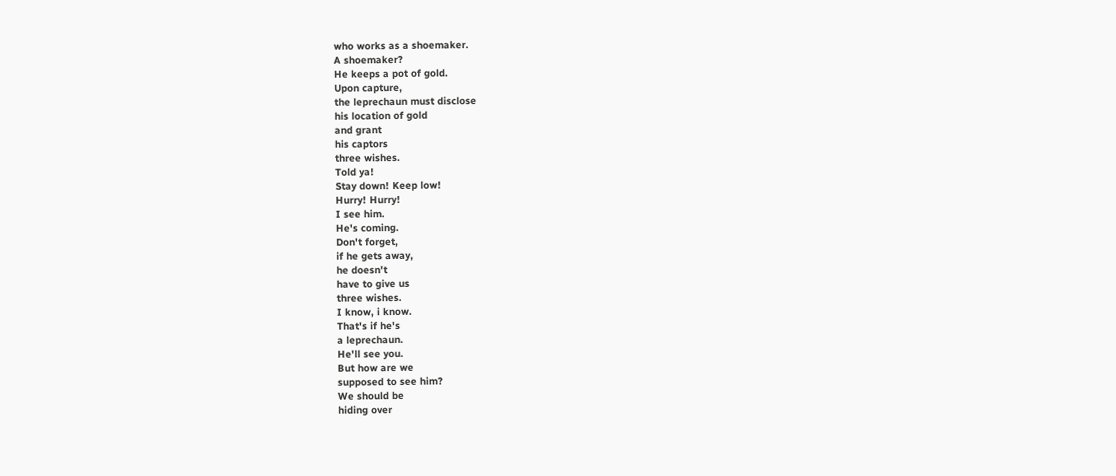who works as a shoemaker.
A shoemaker?
He keeps a pot of gold.
Upon capture,
the leprechaun must disclose
his location of gold
and grant
his captors
three wishes.
Told ya!
Stay down! Keep low!
Hurry! Hurry!
I see him.
He's coming.
Don't forget,
if he gets away,
he doesn't
have to give us
three wishes.
I know, i know.
That's if he's
a leprechaun.
He'll see you.
But how are we
supposed to see him?
We should be
hiding over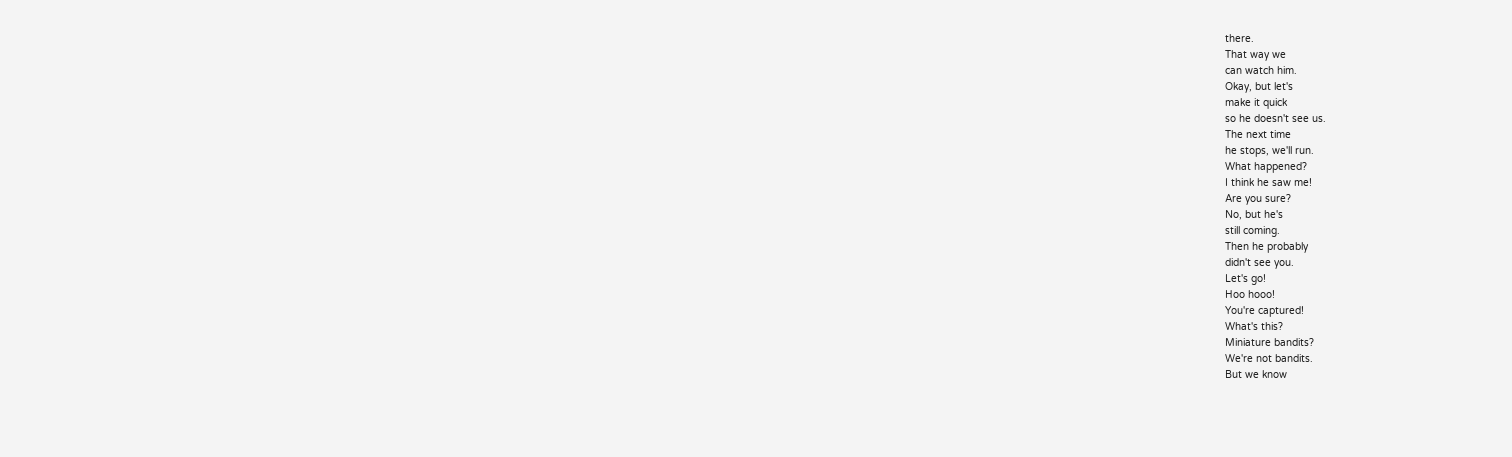there.
That way we
can watch him.
Okay, but let's
make it quick
so he doesn't see us.
The next time
he stops, we'll run.
What happened?
I think he saw me!
Are you sure?
No, but he's
still coming.
Then he probably
didn't see you.
Let's go!
Hoo hooo!
You're captured!
What's this?
Miniature bandits?
We're not bandits.
But we know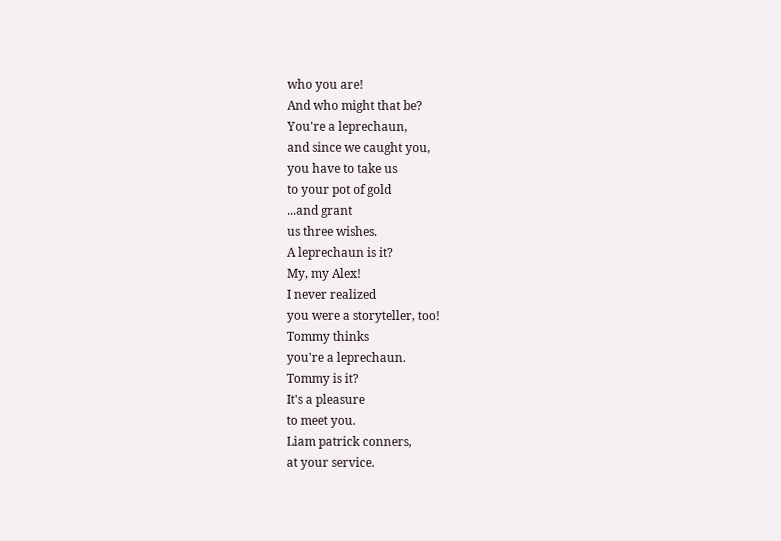who you are!
And who might that be?
You're a leprechaun,
and since we caught you,
you have to take us
to your pot of gold
...and grant
us three wishes.
A leprechaun is it?
My, my Alex!
I never realized
you were a storyteller, too!
Tommy thinks
you're a leprechaun.
Tommy is it?
It's a pleasure
to meet you.
Liam patrick conners,
at your service.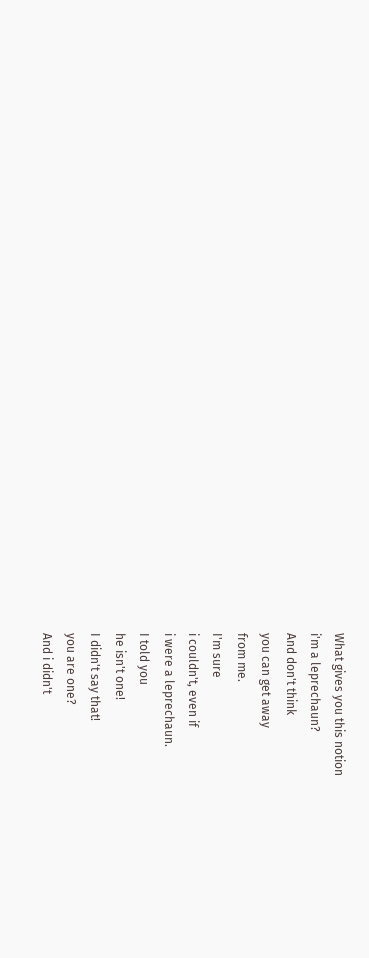What gives you this notion
i'm a leprechaun?
And don't think
you can get away
from me.
I'm sure
i couldn't, even if
i were a leprechaun.
I told you
he isn't one!
I didn't say that!
you are one?
And i didn't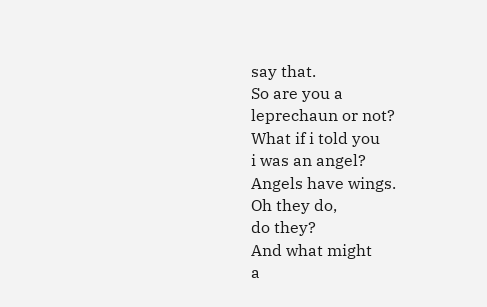say that.
So are you a
leprechaun or not?
What if i told you
i was an angel?
Angels have wings.
Oh they do,
do they?
And what might
a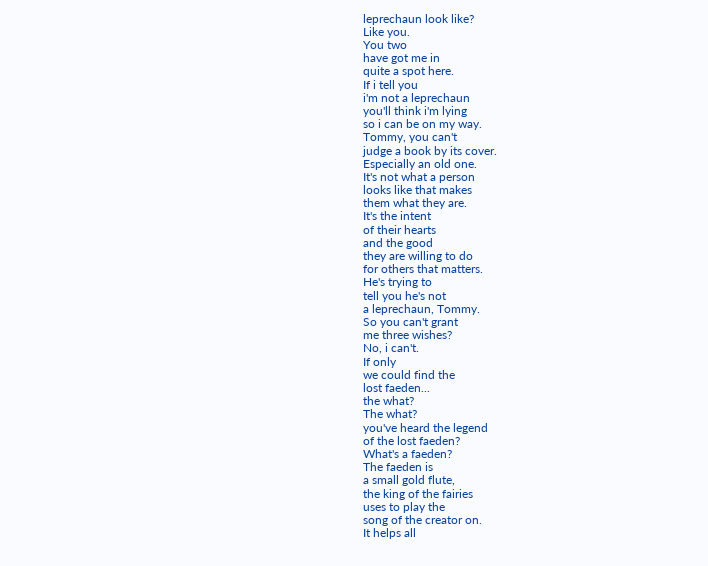leprechaun look like?
Like you.
You two
have got me in
quite a spot here.
If i tell you
i'm not a leprechaun
you'll think i'm lying
so i can be on my way.
Tommy, you can't
judge a book by its cover.
Especially an old one.
It's not what a person
looks like that makes
them what they are.
It's the intent
of their hearts
and the good
they are willing to do
for others that matters.
He's trying to
tell you he's not
a leprechaun, Tommy.
So you can't grant
me three wishes?
No, i can't.
If only
we could find the
lost faeden...
the what?
The what?
you've heard the legend
of the lost faeden?
What's a faeden?
The faeden is
a small gold flute,
the king of the fairies
uses to play the
song of the creator on.
It helps all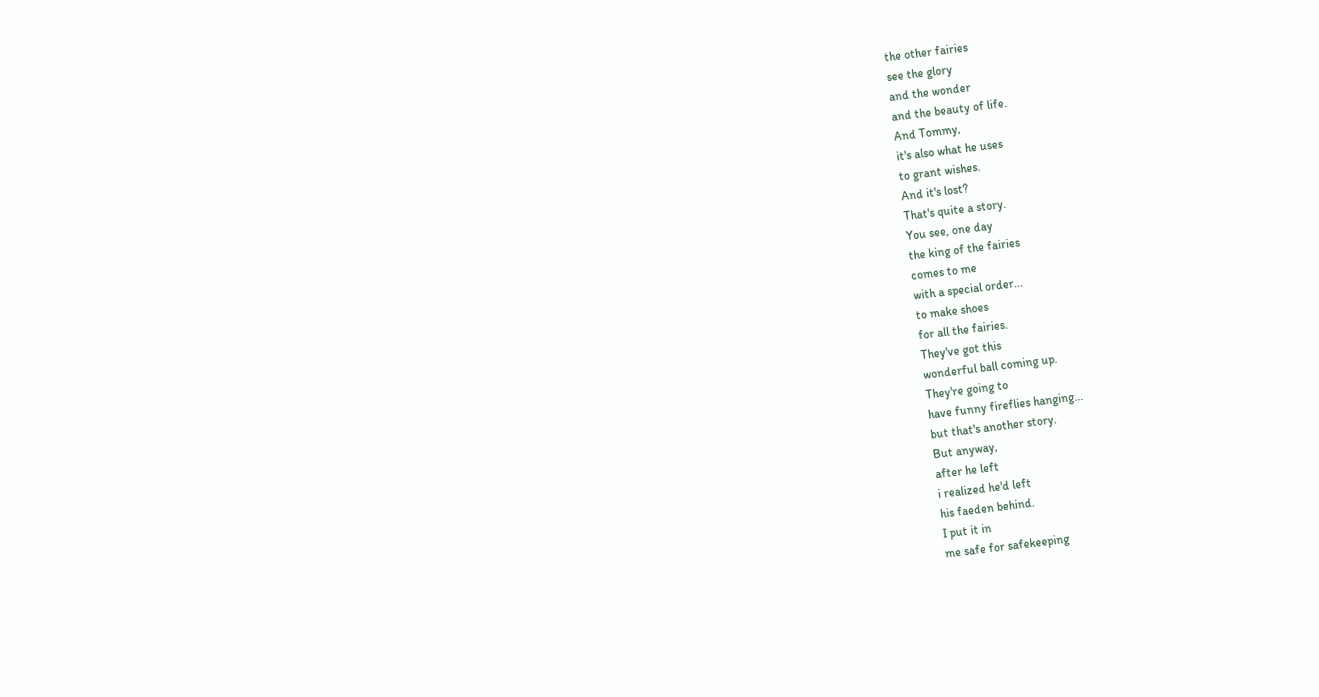the other fairies
see the glory
and the wonder
and the beauty of life.
And Tommy,
it's also what he uses
to grant wishes.
And it's lost?
That's quite a story.
You see, one day
the king of the fairies
comes to me
with a special order...
to make shoes
for all the fairies.
They've got this
wonderful ball coming up.
They're going to
have funny fireflies hanging...
but that's another story.
But anyway,
after he left
i realized he'd left
his faeden behind.
I put it in
me safe for safekeeping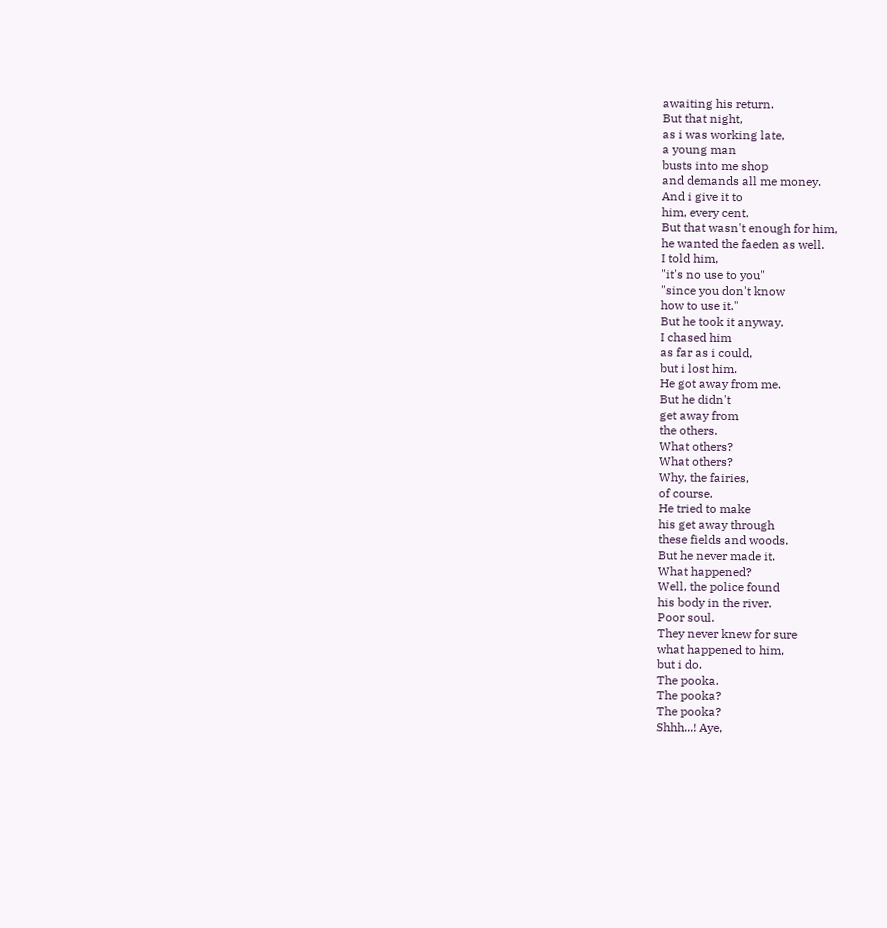awaiting his return.
But that night,
as i was working late,
a young man
busts into me shop
and demands all me money.
And i give it to
him, every cent.
But that wasn't enough for him,
he wanted the faeden as well.
I told him,
"it's no use to you"
"since you don't know
how to use it."
But he took it anyway.
I chased him
as far as i could,
but i lost him.
He got away from me.
But he didn't
get away from
the others.
What others?
What others?
Why, the fairies,
of course.
He tried to make
his get away through
these fields and woods.
But he never made it.
What happened?
Well, the police found
his body in the river.
Poor soul.
They never knew for sure
what happened to him,
but i do.
The pooka.
The pooka?
The pooka?
Shhh...! Aye,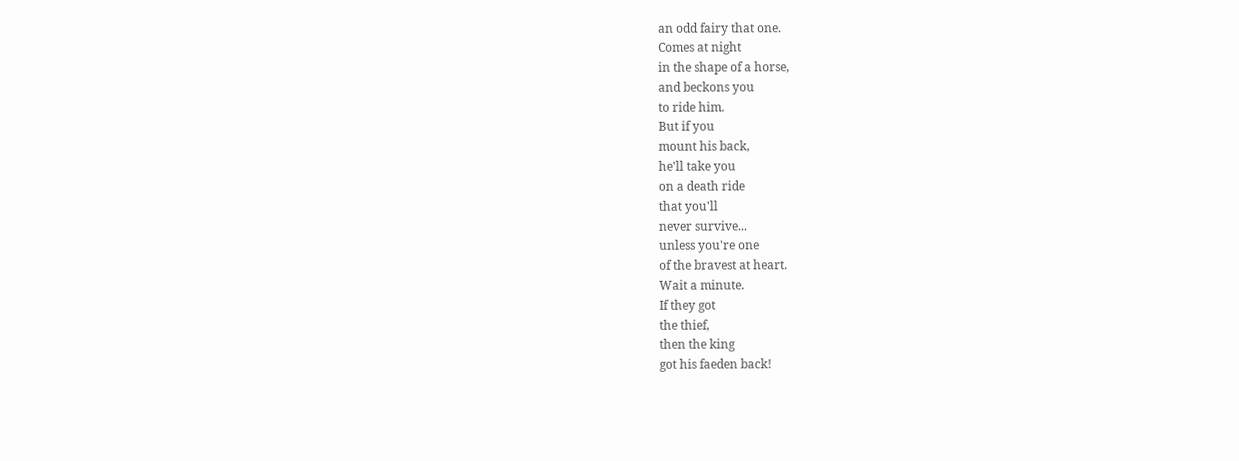an odd fairy that one.
Comes at night
in the shape of a horse,
and beckons you
to ride him.
But if you
mount his back,
he'll take you
on a death ride
that you'll
never survive...
unless you're one
of the bravest at heart.
Wait a minute.
If they got
the thief,
then the king
got his faeden back!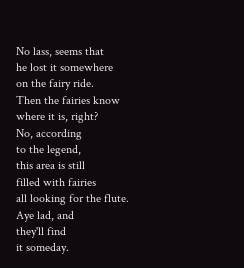No lass, seems that
he lost it somewhere
on the fairy ride.
Then the fairies know
where it is, right?
No, according
to the legend,
this area is still
filled with fairies
all looking for the flute.
Aye lad, and
they'll find
it someday.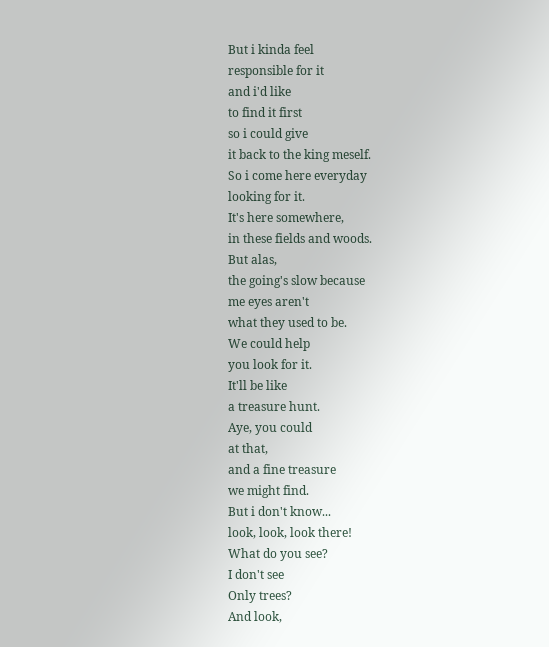But i kinda feel
responsible for it
and i'd like
to find it first
so i could give
it back to the king meself.
So i come here everyday
looking for it.
It's here somewhere,
in these fields and woods.
But alas,
the going's slow because
me eyes aren't
what they used to be.
We could help
you look for it.
It'll be like
a treasure hunt.
Aye, you could
at that,
and a fine treasure
we might find.
But i don't know...
look, look, look there!
What do you see?
I don't see
Only trees?
And look,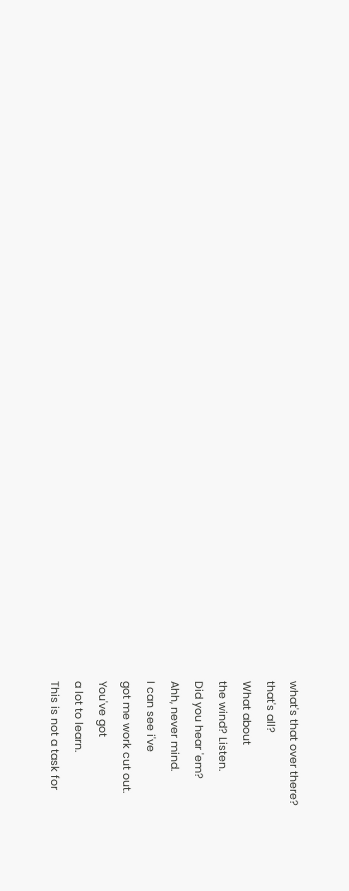what's that over there?
that's all?
What about
the wind? Listen.
Did you hear 'em?
Ahh, never mind.
I can see i've
got me work cut out.
You've got
a lot to learn.
This is not a task for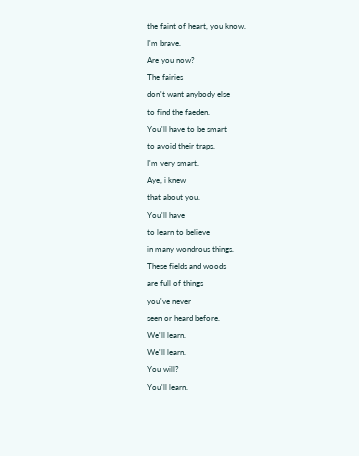the faint of heart, you know.
I'm brave.
Are you now?
The fairies
don't want anybody else
to find the faeden.
You'll have to be smart
to avoid their traps.
I'm very smart.
Aye, i knew
that about you.
You'll have
to learn to believe
in many wondrous things.
These fields and woods
are full of things
you've never
seen or heard before.
We'll learn.
We'll learn.
You will?
You'll learn.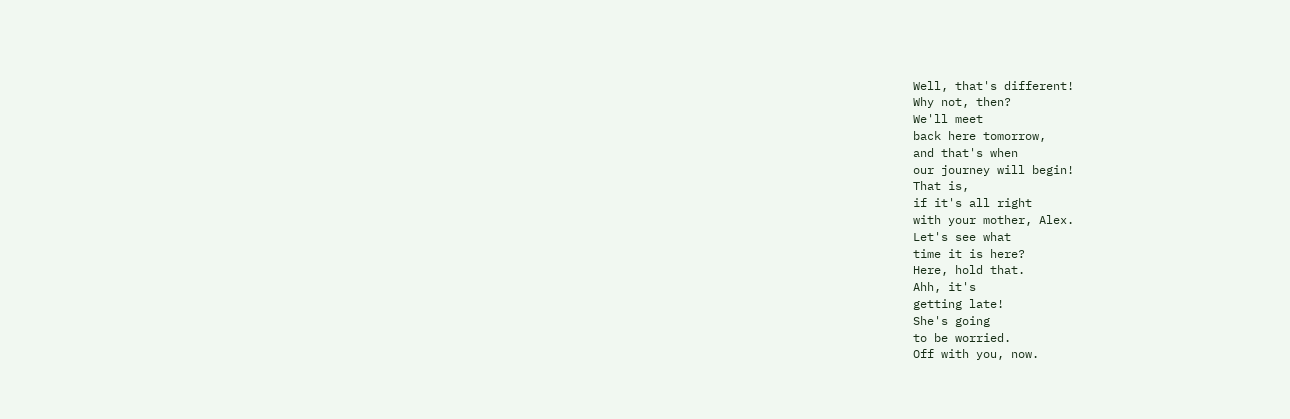Well, that's different!
Why not, then?
We'll meet
back here tomorrow,
and that's when
our journey will begin!
That is,
if it's all right
with your mother, Alex.
Let's see what
time it is here?
Here, hold that.
Ahh, it's
getting late!
She's going
to be worried.
Off with you, now.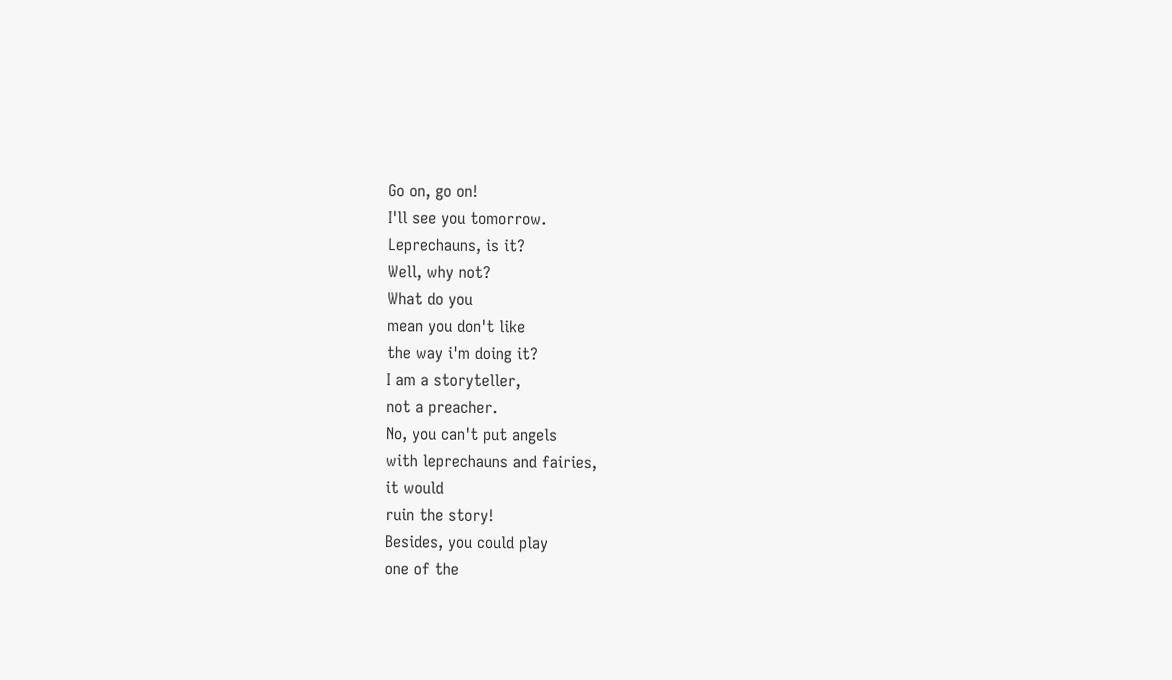Go on, go on!
I'll see you tomorrow.
Leprechauns, is it?
Well, why not?
What do you
mean you don't like
the way i'm doing it?
I am a storyteller,
not a preacher.
No, you can't put angels
with leprechauns and fairies,
it would
ruin the story!
Besides, you could play
one of the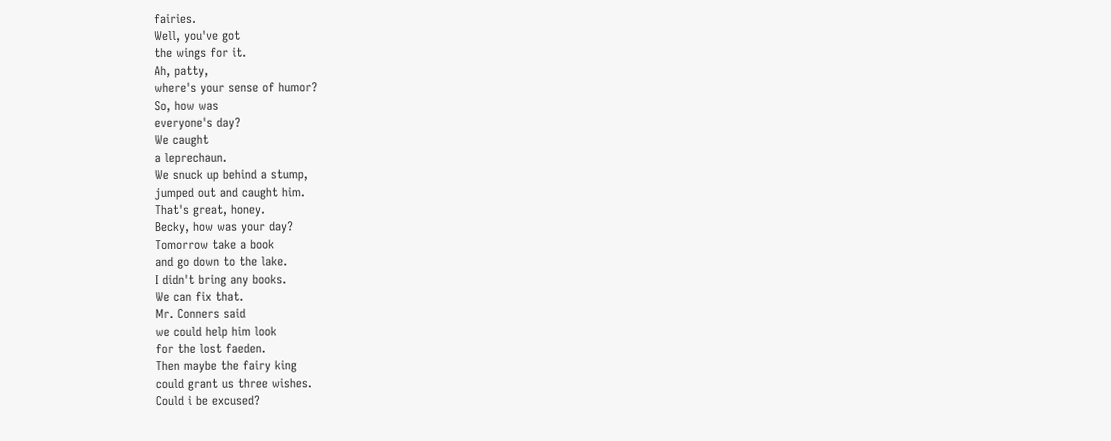fairies.
Well, you've got
the wings for it.
Ah, patty,
where's your sense of humor?
So, how was
everyone's day?
We caught
a leprechaun.
We snuck up behind a stump,
jumped out and caught him.
That's great, honey.
Becky, how was your day?
Tomorrow take a book
and go down to the lake.
I didn't bring any books.
We can fix that.
Mr. Conners said
we could help him look
for the lost faeden.
Then maybe the fairy king
could grant us three wishes.
Could i be excused?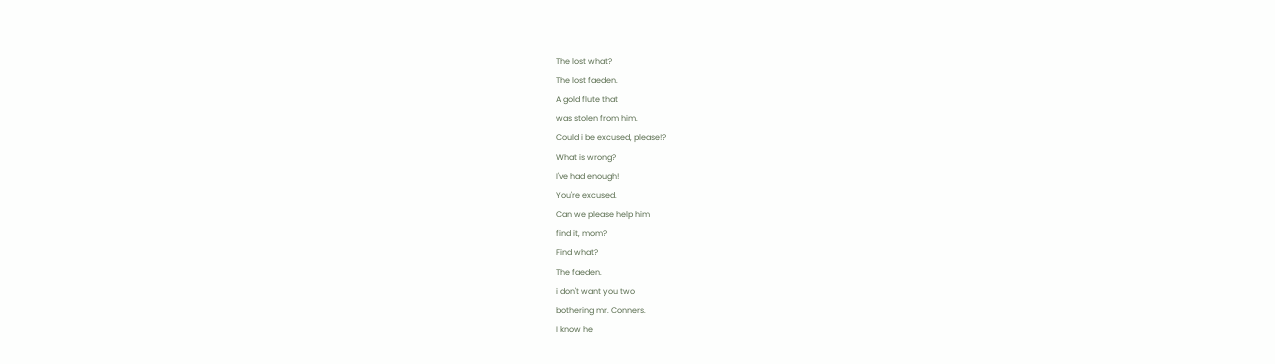The lost what?
The lost faeden.
A gold flute that
was stolen from him.
Could i be excused, please!?
What is wrong?
I've had enough!
You're excused.
Can we please help him
find it, mom?
Find what?
The faeden.
i don't want you two
bothering mr. Conners.
I know he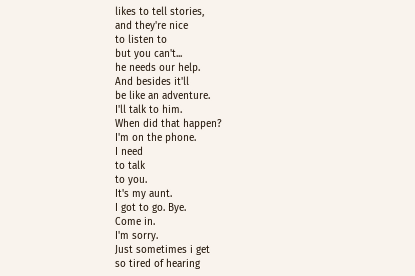likes to tell stories,
and they're nice
to listen to
but you can't...
he needs our help.
And besides it'll
be like an adventure.
I'll talk to him.
When did that happen?
I'm on the phone.
I need
to talk
to you.
It's my aunt.
I got to go. Bye.
Come in.
I'm sorry.
Just sometimes i get
so tired of hearing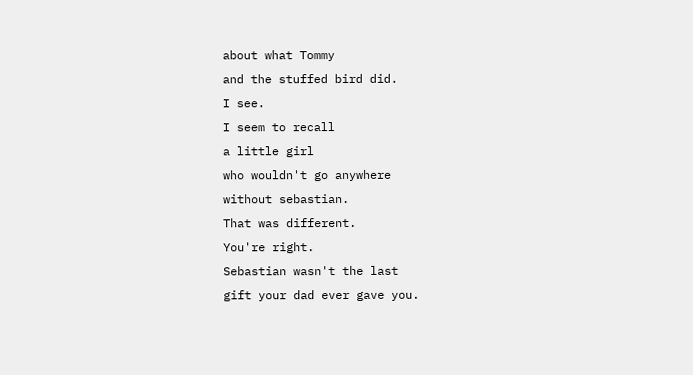about what Tommy
and the stuffed bird did.
I see.
I seem to recall
a little girl
who wouldn't go anywhere
without sebastian.
That was different.
You're right.
Sebastian wasn't the last
gift your dad ever gave you.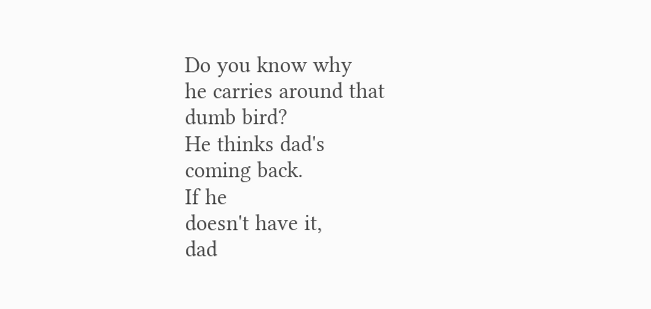Do you know why
he carries around that
dumb bird?
He thinks dad's
coming back.
If he
doesn't have it,
dad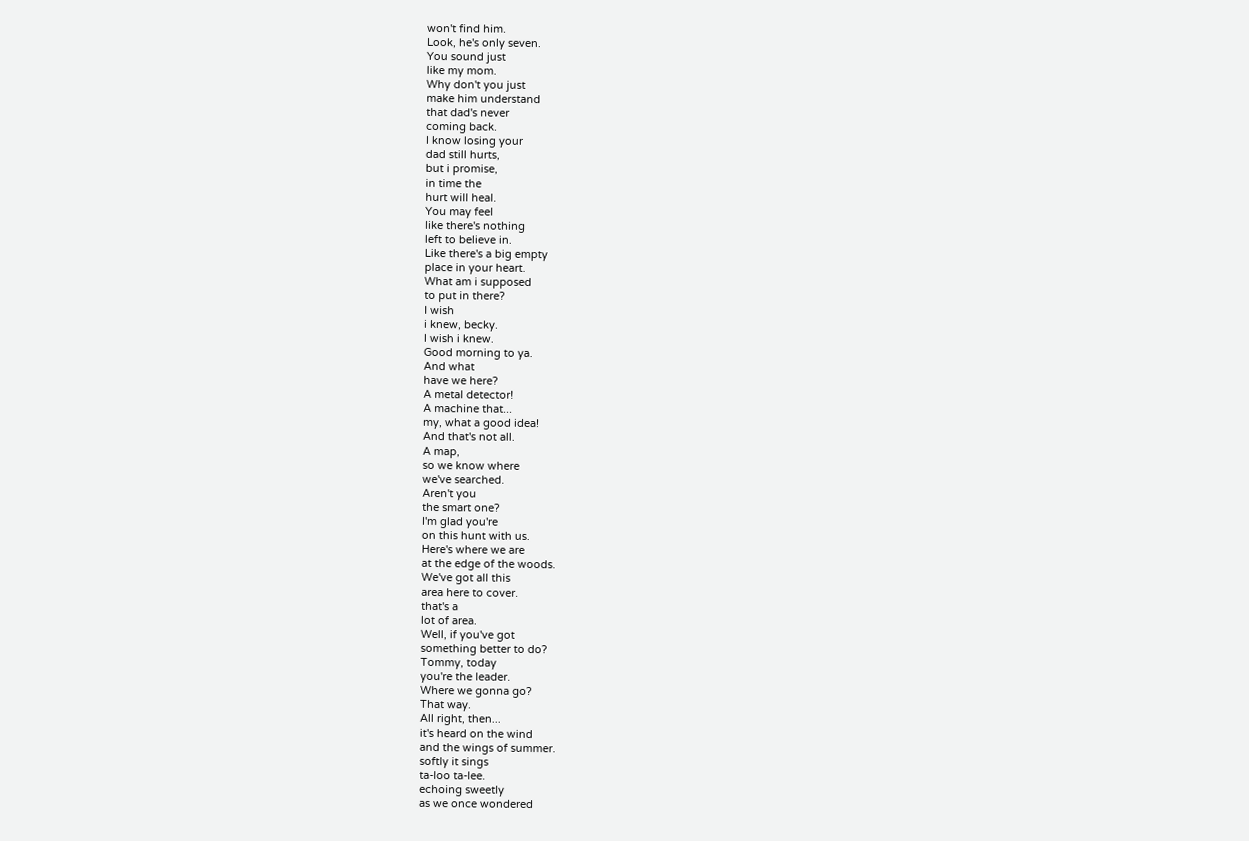won't find him.
Look, he's only seven.
You sound just
like my mom.
Why don't you just
make him understand
that dad's never
coming back.
I know losing your
dad still hurts,
but i promise,
in time the
hurt will heal.
You may feel
like there's nothing
left to believe in.
Like there's a big empty
place in your heart.
What am i supposed
to put in there?
I wish
i knew, becky.
I wish i knew.
Good morning to ya.
And what
have we here?
A metal detector!
A machine that...
my, what a good idea!
And that's not all.
A map,
so we know where
we've searched.
Aren't you
the smart one?
I'm glad you're
on this hunt with us.
Here's where we are
at the edge of the woods.
We've got all this
area here to cover.
that's a
lot of area.
Well, if you've got
something better to do?
Tommy, today
you're the leader.
Where we gonna go?
That way.
All right, then...
it's heard on the wind
and the wings of summer.
softly it sings
ta-loo ta-lee.
echoing sweetly
as we once wondered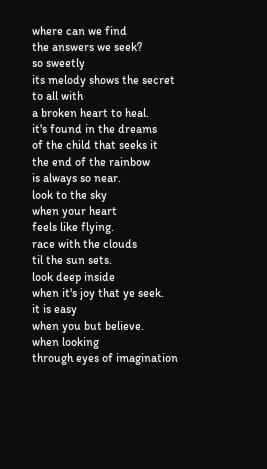where can we find
the answers we seek?
so sweetly
its melody shows the secret
to all with
a broken heart to heal.
it's found in the dreams
of the child that seeks it
the end of the rainbow
is always so near.
look to the sky
when your heart
feels like flying.
race with the clouds
til the sun sets.
look deep inside
when it's joy that ye seek.
it is easy
when you but believe.
when looking
through eyes of imagination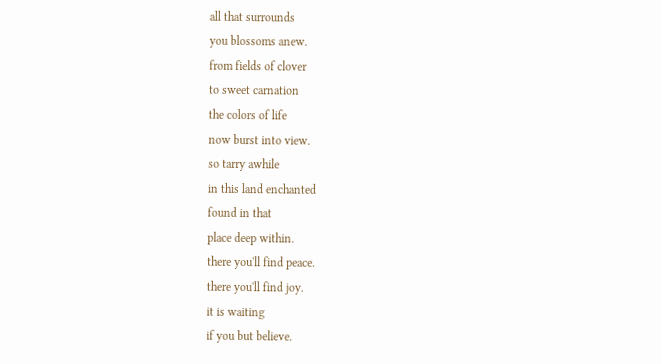all that surrounds
you blossoms anew.
from fields of clover
to sweet carnation
the colors of life
now burst into view.
so tarry awhile
in this land enchanted
found in that
place deep within.
there you'll find peace.
there you'll find joy.
it is waiting
if you but believe.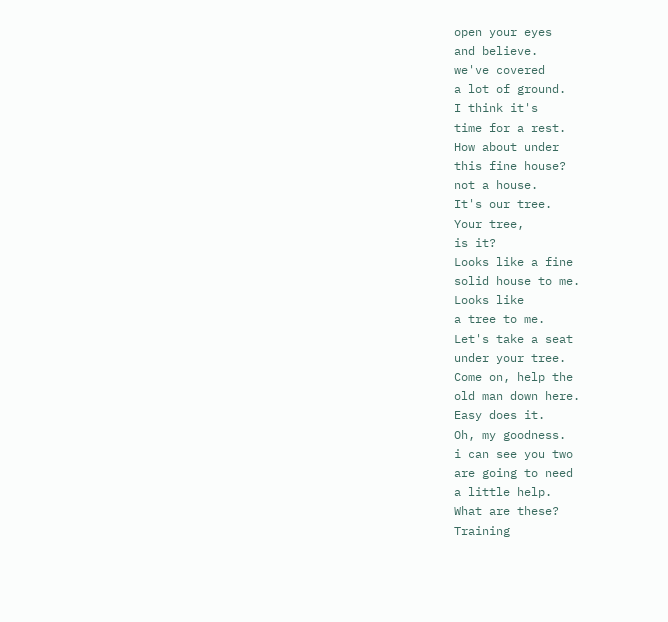open your eyes
and believe.
we've covered
a lot of ground.
I think it's
time for a rest.
How about under
this fine house?
not a house.
It's our tree.
Your tree,
is it?
Looks like a fine
solid house to me.
Looks like
a tree to me.
Let's take a seat
under your tree.
Come on, help the
old man down here.
Easy does it.
Oh, my goodness.
i can see you two
are going to need
a little help.
What are these?
Training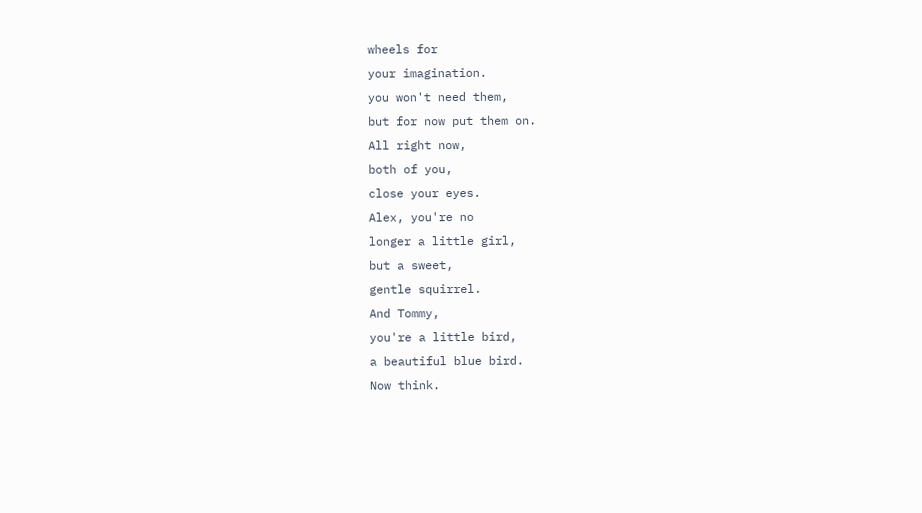wheels for
your imagination.
you won't need them,
but for now put them on.
All right now,
both of you,
close your eyes.
Alex, you're no
longer a little girl,
but a sweet,
gentle squirrel.
And Tommy,
you're a little bird,
a beautiful blue bird.
Now think.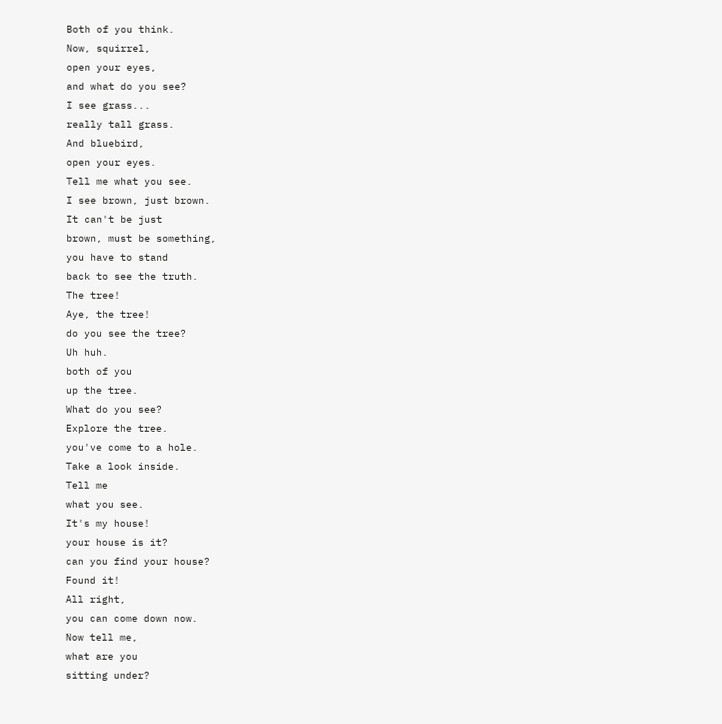Both of you think.
Now, squirrel,
open your eyes,
and what do you see?
I see grass...
really tall grass.
And bluebird,
open your eyes.
Tell me what you see.
I see brown, just brown.
It can't be just
brown, must be something,
you have to stand
back to see the truth.
The tree!
Aye, the tree!
do you see the tree?
Uh huh.
both of you
up the tree.
What do you see?
Explore the tree.
you've come to a hole.
Take a look inside.
Tell me
what you see.
It's my house!
your house is it?
can you find your house?
Found it!
All right,
you can come down now.
Now tell me,
what are you
sitting under?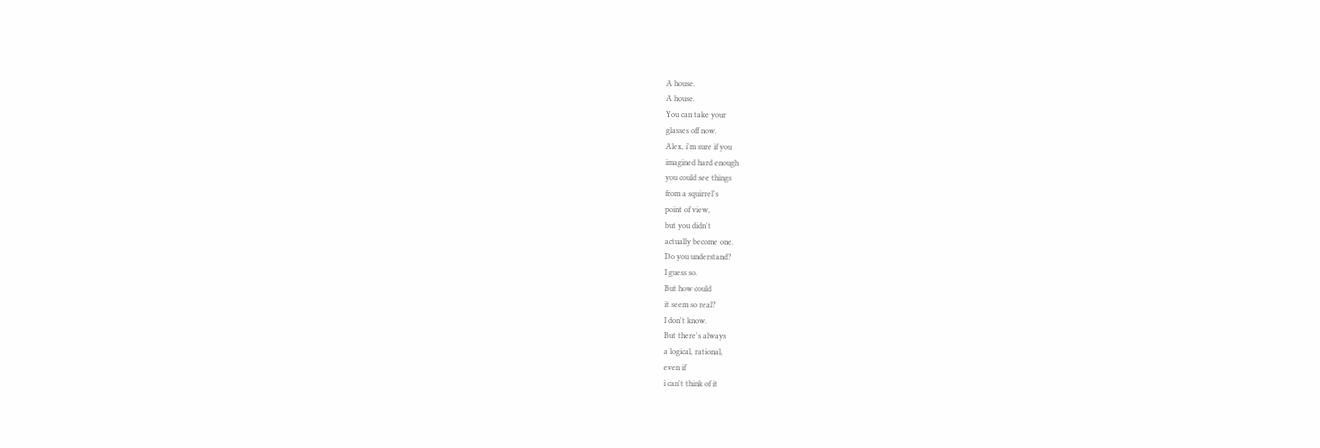A house.
A house.
You can take your
glasses off now.
Alex, i'm sure if you
imagined hard enough
you could see things
from a squirrel's
point of view,
but you didn't
actually become one.
Do you understand?
I guess so.
But how could
it seem so real?
I don't know.
But there's always
a logical, rational,
even if
i can't think of it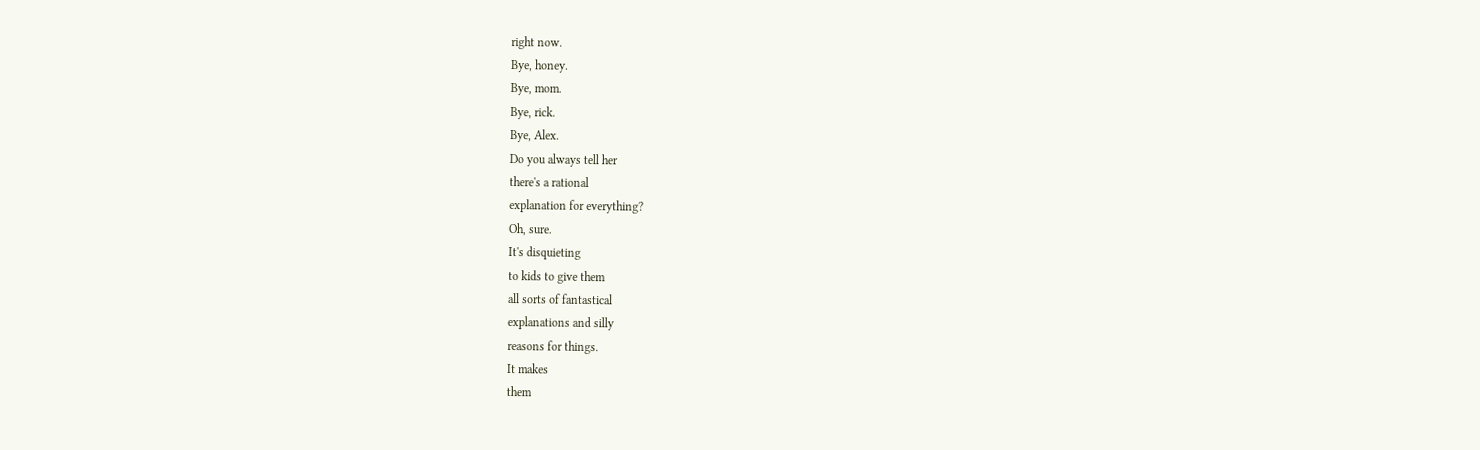right now.
Bye, honey.
Bye, mom.
Bye, rick.
Bye, Alex.
Do you always tell her
there's a rational
explanation for everything?
Oh, sure.
It's disquieting
to kids to give them
all sorts of fantastical
explanations and silly
reasons for things.
It makes
them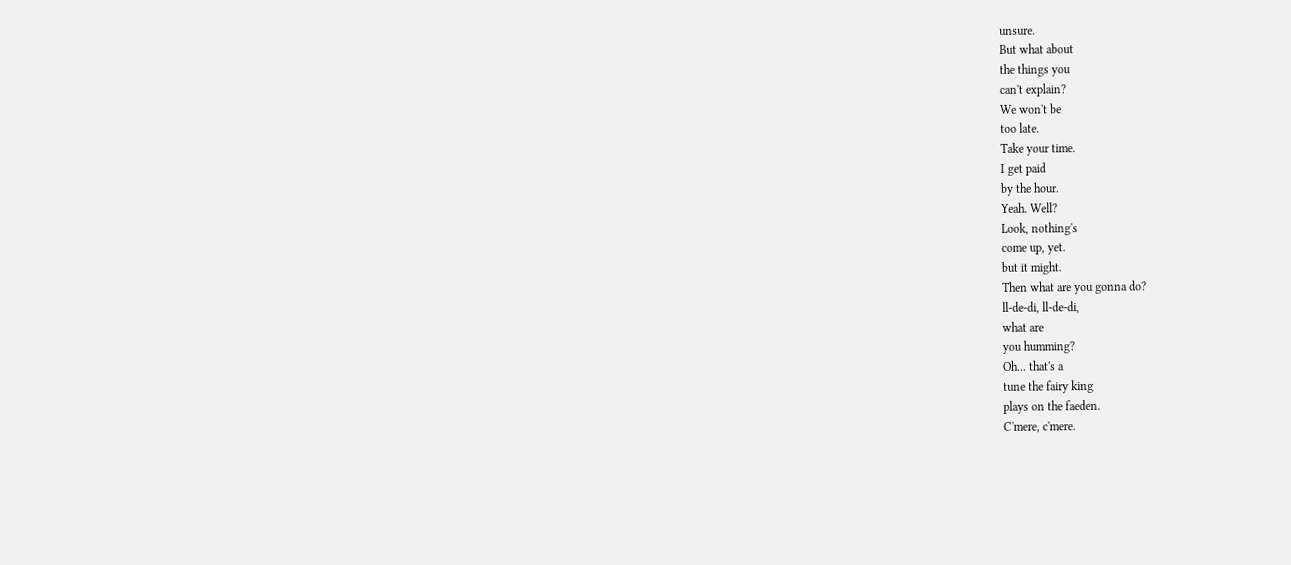unsure.
But what about
the things you
can't explain?
We won't be
too late.
Take your time.
I get paid
by the hour.
Yeah. Well?
Look, nothing's
come up, yet.
but it might.
Then what are you gonna do?
ll-de-di, ll-de-di,
what are
you humming?
Oh... that's a
tune the fairy king
plays on the faeden.
C'mere, c'mere.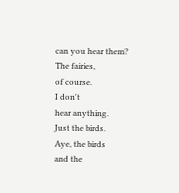can you hear them?
The fairies,
of course.
I don't
hear anything.
Just the birds.
Aye, the birds
and the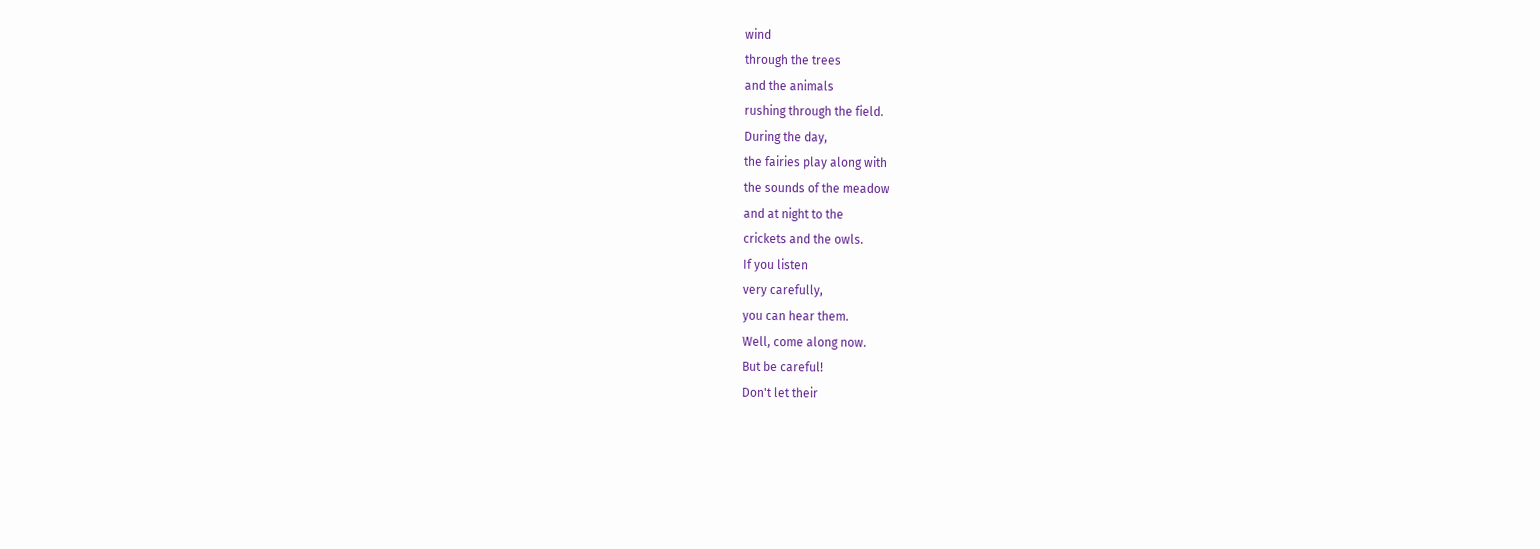wind
through the trees
and the animals
rushing through the field.
During the day,
the fairies play along with
the sounds of the meadow
and at night to the
crickets and the owls.
If you listen
very carefully,
you can hear them.
Well, come along now.
But be careful!
Don't let their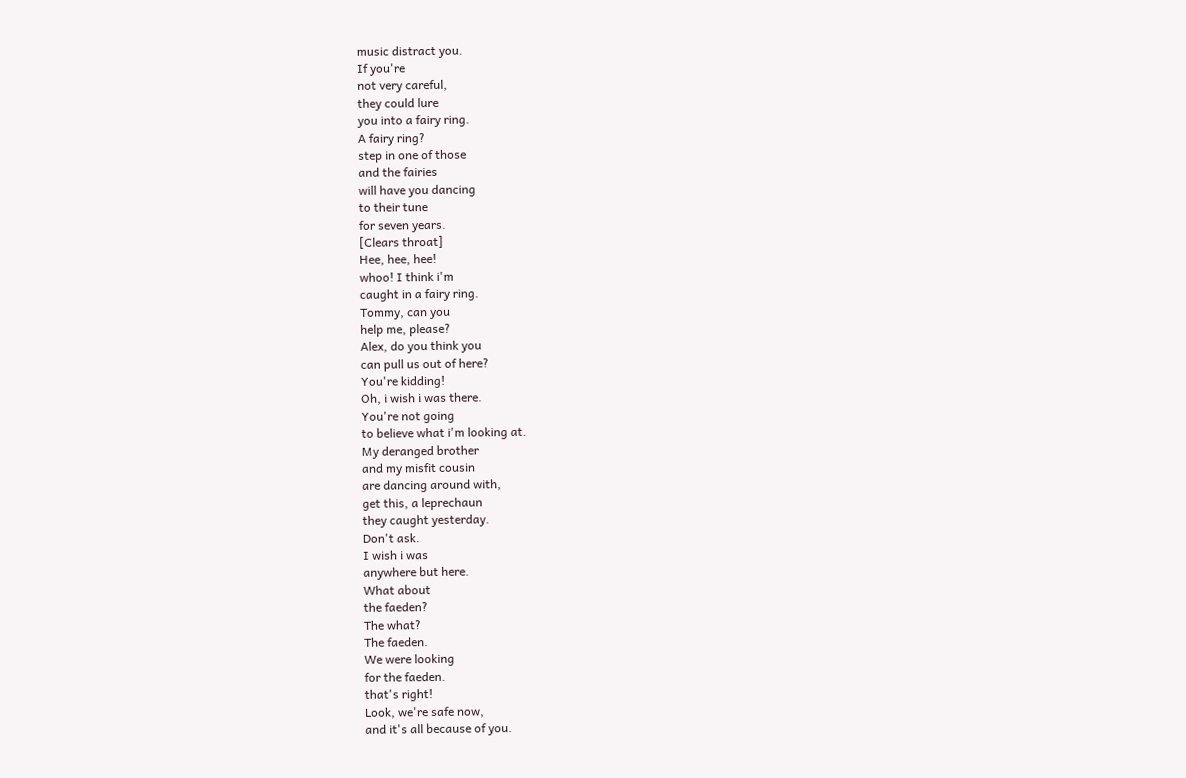music distract you.
If you're
not very careful,
they could lure
you into a fairy ring.
A fairy ring?
step in one of those
and the fairies
will have you dancing
to their tune
for seven years.
[Clears throat]
Hee, hee, hee!
whoo! I think i'm
caught in a fairy ring.
Tommy, can you
help me, please?
Alex, do you think you
can pull us out of here?
You're kidding!
Oh, i wish i was there.
You're not going
to believe what i'm looking at.
My deranged brother
and my misfit cousin
are dancing around with,
get this, a leprechaun
they caught yesterday.
Don't ask.
I wish i was
anywhere but here.
What about
the faeden?
The what?
The faeden.
We were looking
for the faeden.
that's right!
Look, we're safe now,
and it's all because of you.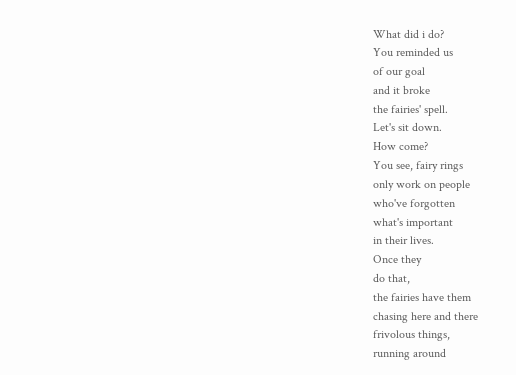What did i do?
You reminded us
of our goal
and it broke
the fairies' spell.
Let's sit down.
How come?
You see, fairy rings
only work on people
who've forgotten
what's important
in their lives.
Once they
do that,
the fairies have them
chasing here and there
frivolous things,
running around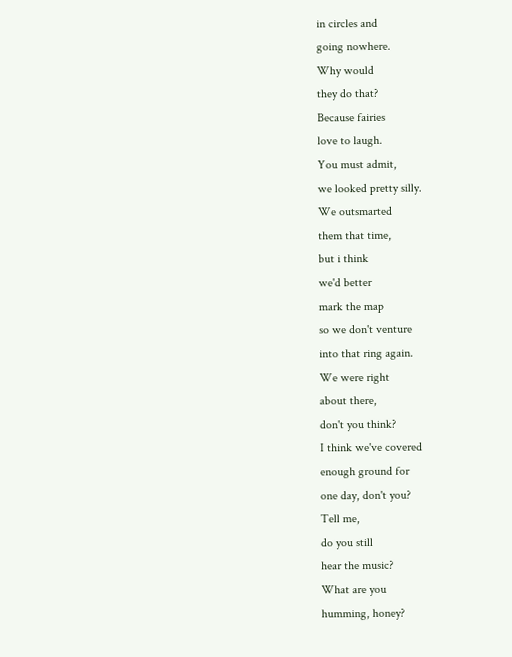in circles and
going nowhere.
Why would
they do that?
Because fairies
love to laugh.
You must admit,
we looked pretty silly.
We outsmarted
them that time,
but i think
we'd better
mark the map
so we don't venture
into that ring again.
We were right
about there,
don't you think?
I think we've covered
enough ground for
one day, don't you?
Tell me,
do you still
hear the music?
What are you
humming, honey?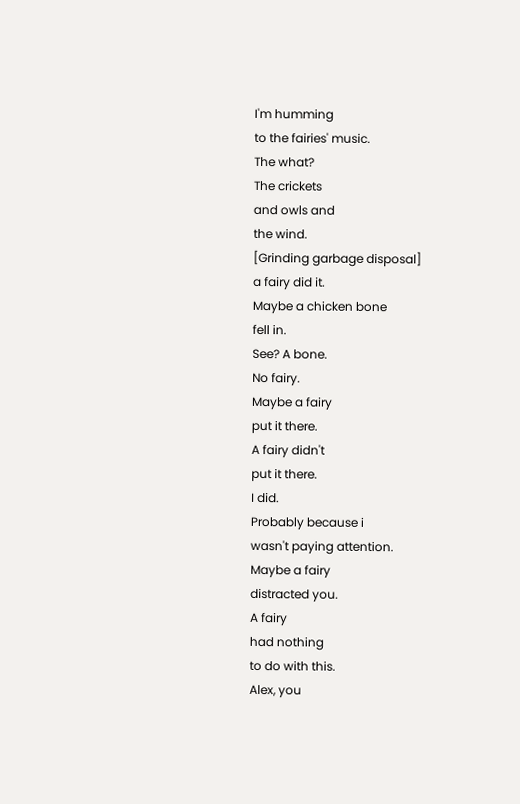I'm humming
to the fairies' music.
The what?
The crickets
and owls and
the wind.
[Grinding garbage disposal]
a fairy did it.
Maybe a chicken bone
fell in.
See? A bone.
No fairy.
Maybe a fairy
put it there.
A fairy didn't
put it there.
I did.
Probably because i
wasn't paying attention.
Maybe a fairy
distracted you.
A fairy
had nothing
to do with this.
Alex, you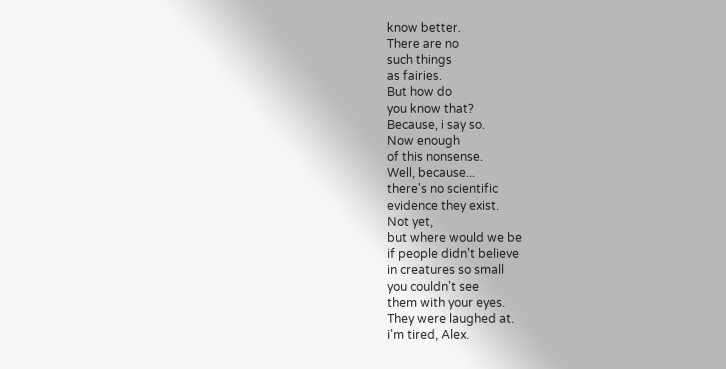know better.
There are no
such things
as fairies.
But how do
you know that?
Because, i say so.
Now enough
of this nonsense.
Well, because...
there's no scientific
evidence they exist.
Not yet,
but where would we be
if people didn't believe
in creatures so small
you couldn't see
them with your eyes.
They were laughed at.
i'm tired, Alex.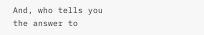And, who tells you
the answer to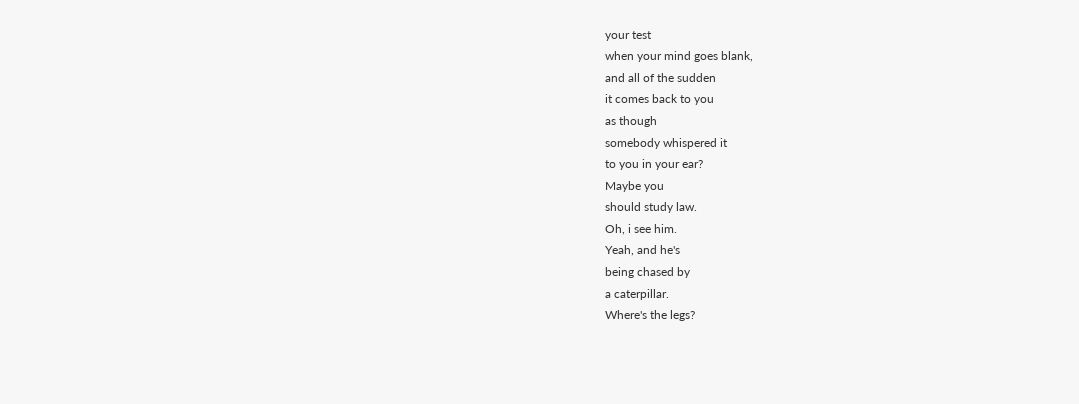your test
when your mind goes blank,
and all of the sudden
it comes back to you
as though
somebody whispered it
to you in your ear?
Maybe you
should study law.
Oh, i see him.
Yeah, and he's
being chased by
a caterpillar.
Where's the legs?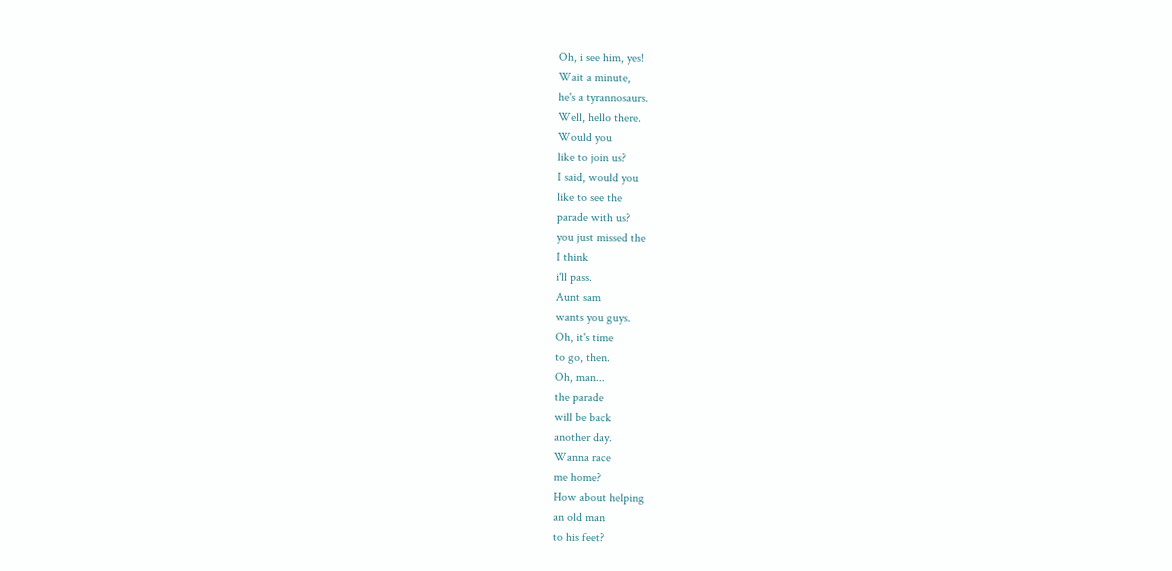Oh, i see him, yes!
Wait a minute,
he's a tyrannosaurs.
Well, hello there.
Would you
like to join us?
I said, would you
like to see the
parade with us?
you just missed the
I think
i'll pass.
Aunt sam
wants you guys.
Oh, it's time
to go, then.
Oh, man...
the parade
will be back
another day.
Wanna race
me home?
How about helping
an old man
to his feet?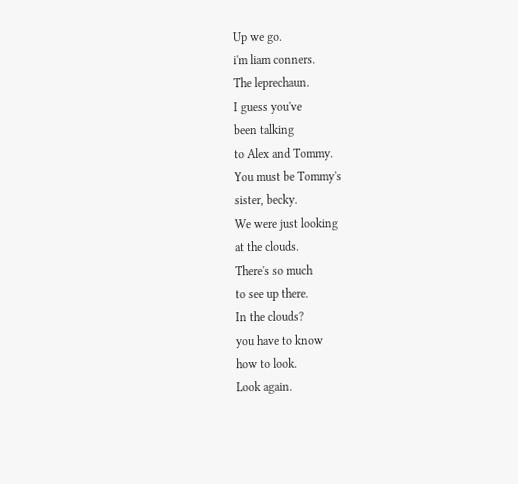Up we go.
i'm liam conners.
The leprechaun.
I guess you've
been talking
to Alex and Tommy.
You must be Tommy's
sister, becky.
We were just looking
at the clouds.
There's so much
to see up there.
In the clouds?
you have to know
how to look.
Look again.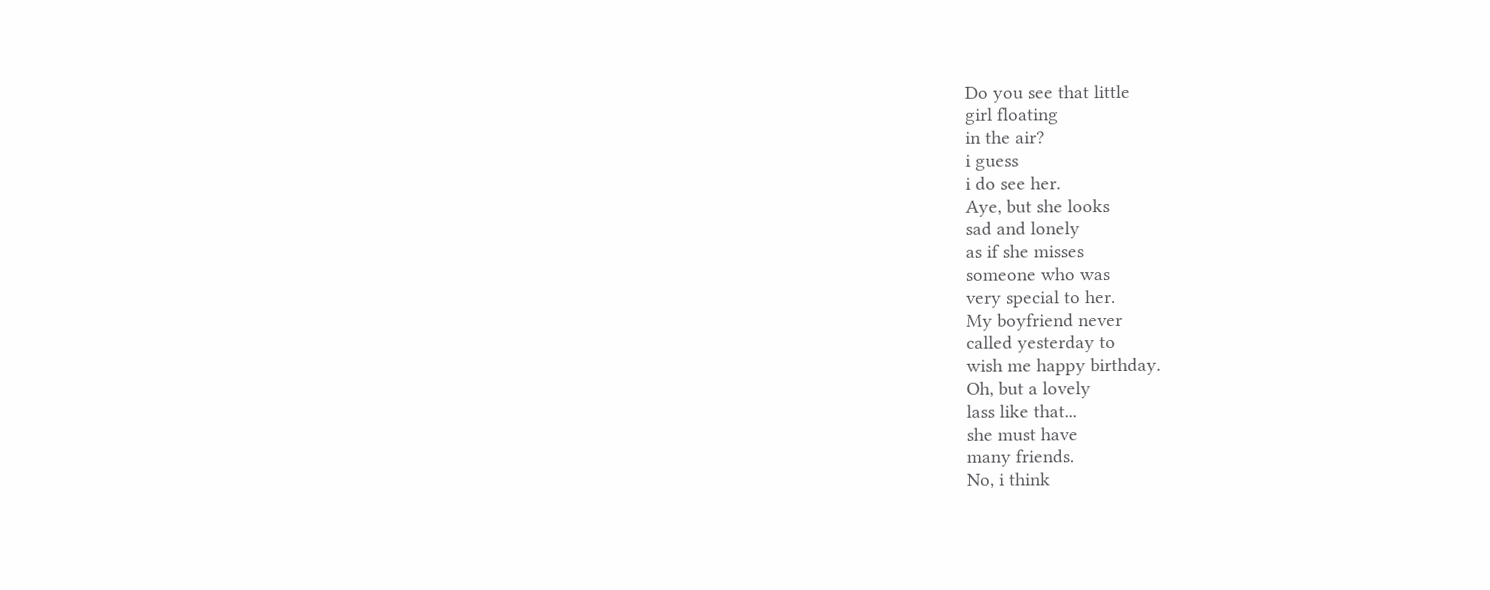Do you see that little
girl floating
in the air?
i guess
i do see her.
Aye, but she looks
sad and lonely
as if she misses
someone who was
very special to her.
My boyfriend never
called yesterday to
wish me happy birthday.
Oh, but a lovely
lass like that...
she must have
many friends.
No, i think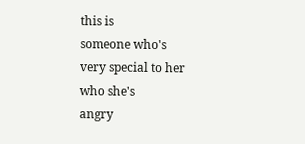this is
someone who's
very special to her
who she's
angry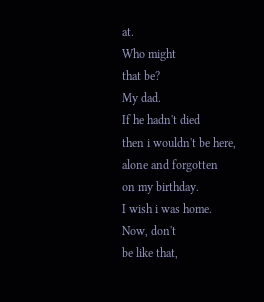at.
Who might
that be?
My dad.
If he hadn't died
then i wouldn't be here,
alone and forgotten
on my birthday.
I wish i was home.
Now, don't
be like that,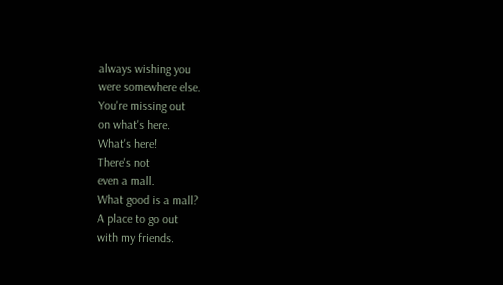always wishing you
were somewhere else.
You're missing out
on what's here.
What's here!
There's not
even a mall.
What good is a mall?
A place to go out
with my friends.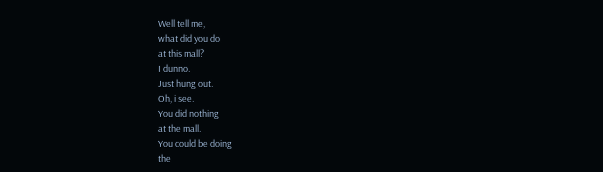Well tell me,
what did you do
at this mall?
I dunno.
Just hung out.
Oh, i see.
You did nothing
at the mall.
You could be doing
the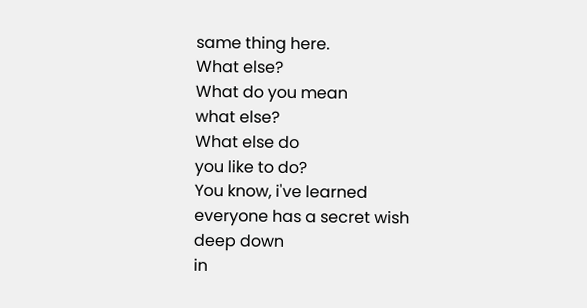same thing here.
What else?
What do you mean
what else?
What else do
you like to do?
You know, i've learned
everyone has a secret wish
deep down
in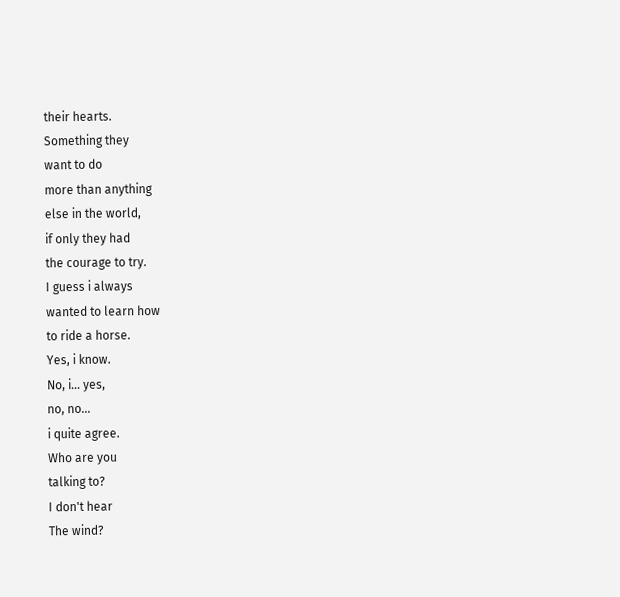their hearts.
Something they
want to do
more than anything
else in the world,
if only they had
the courage to try.
I guess i always
wanted to learn how
to ride a horse.
Yes, i know.
No, i... yes,
no, no...
i quite agree.
Who are you
talking to?
I don't hear
The wind?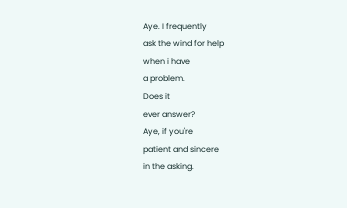Aye. I frequently
ask the wind for help
when i have
a problem.
Does it
ever answer?
Aye, if you're
patient and sincere
in the asking.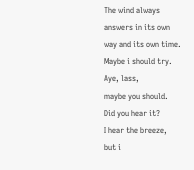The wind always
answers in its own
way and its own time.
Maybe i should try.
Aye, lass,
maybe you should.
Did you hear it?
I hear the breeze,
but i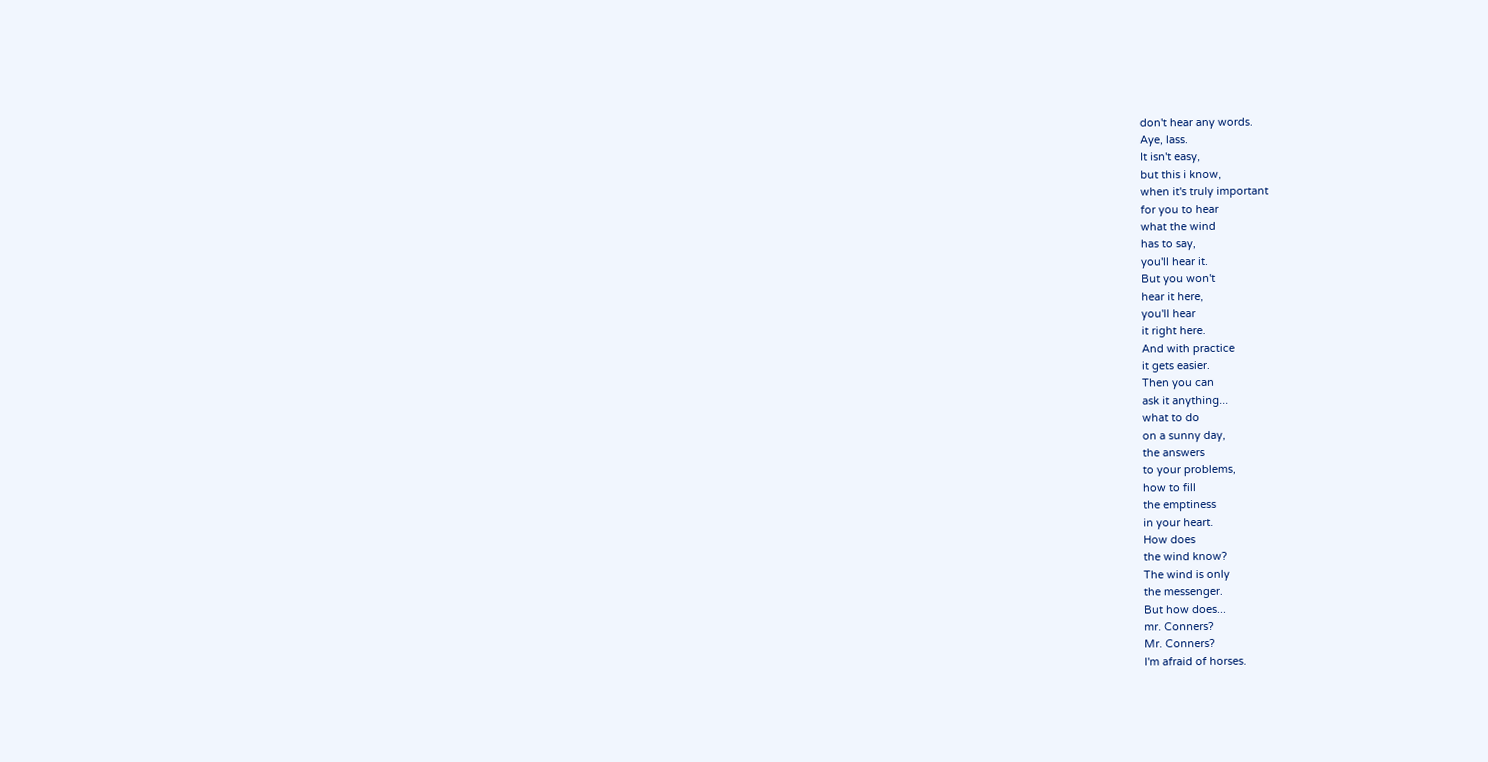don't hear any words.
Aye, lass.
It isn't easy,
but this i know,
when it's truly important
for you to hear
what the wind
has to say,
you'll hear it.
But you won't
hear it here,
you'll hear
it right here.
And with practice
it gets easier.
Then you can
ask it anything...
what to do
on a sunny day,
the answers
to your problems,
how to fill
the emptiness
in your heart.
How does
the wind know?
The wind is only
the messenger.
But how does...
mr. Conners?
Mr. Conners?
I'm afraid of horses.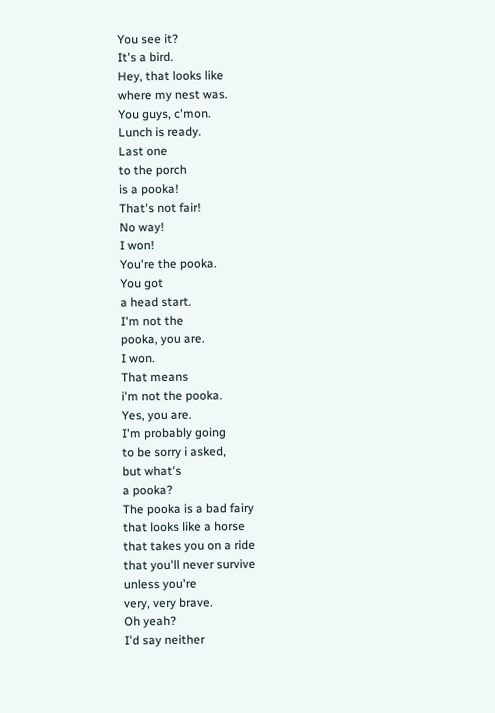You see it?
It's a bird.
Hey, that looks like
where my nest was.
You guys, c'mon.
Lunch is ready.
Last one
to the porch
is a pooka!
That's not fair!
No way!
I won!
You're the pooka.
You got
a head start.
I'm not the
pooka, you are.
I won.
That means
i'm not the pooka.
Yes, you are.
I'm probably going
to be sorry i asked,
but what's
a pooka?
The pooka is a bad fairy
that looks like a horse
that takes you on a ride
that you'll never survive
unless you're
very, very brave.
Oh yeah?
I'd say neither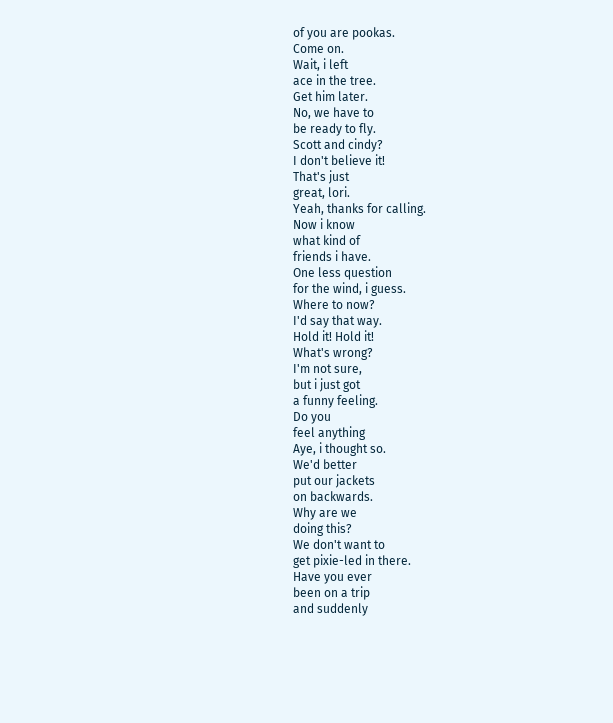of you are pookas.
Come on.
Wait, i left
ace in the tree.
Get him later.
No, we have to
be ready to fly.
Scott and cindy?
I don't believe it!
That's just
great, lori.
Yeah, thanks for calling.
Now i know
what kind of
friends i have.
One less question
for the wind, i guess.
Where to now?
I'd say that way.
Hold it! Hold it!
What's wrong?
I'm not sure,
but i just got
a funny feeling.
Do you
feel anything
Aye, i thought so.
We'd better
put our jackets
on backwards.
Why are we
doing this?
We don't want to
get pixie-led in there.
Have you ever
been on a trip
and suddenly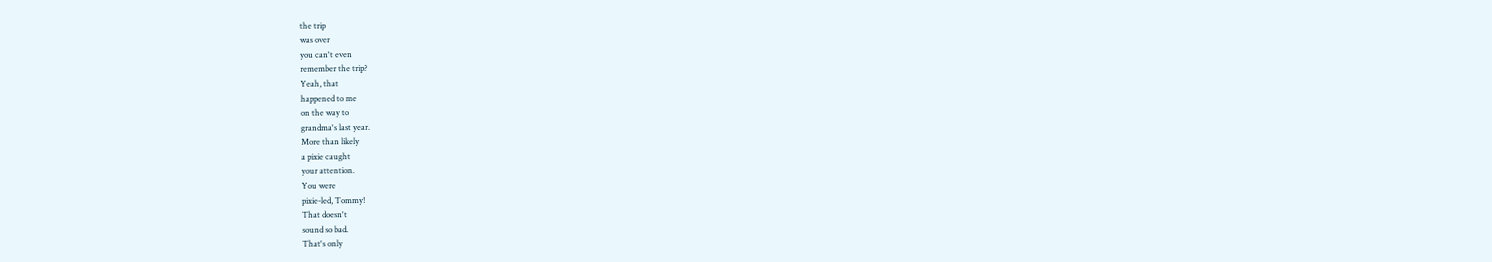the trip
was over
you can't even
remember the trip?
Yeah, that
happened to me
on the way to
grandma's last year.
More than likely
a pixie caught
your attention.
You were
pixie-led, Tommy!
That doesn't
sound so bad.
That's only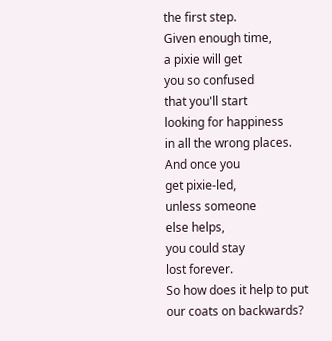the first step.
Given enough time,
a pixie will get
you so confused
that you'll start
looking for happiness
in all the wrong places.
And once you
get pixie-led,
unless someone
else helps,
you could stay
lost forever.
So how does it help to put
our coats on backwards?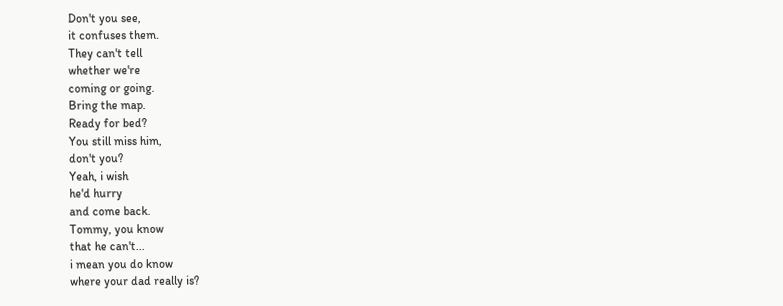Don't you see,
it confuses them.
They can't tell
whether we're
coming or going.
Bring the map.
Ready for bed?
You still miss him,
don't you?
Yeah, i wish
he'd hurry
and come back.
Tommy, you know
that he can't...
i mean you do know
where your dad really is?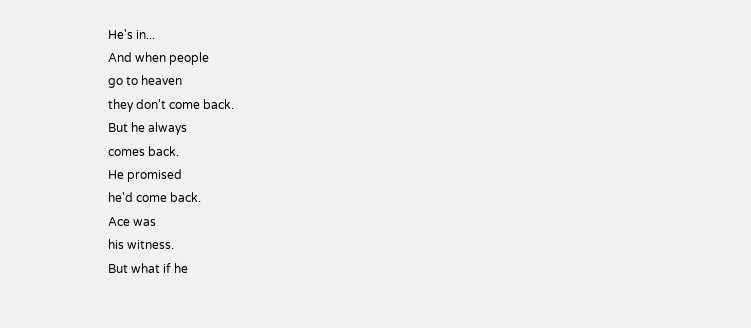He's in...
And when people
go to heaven
they don't come back.
But he always
comes back.
He promised
he'd come back.
Ace was
his witness.
But what if he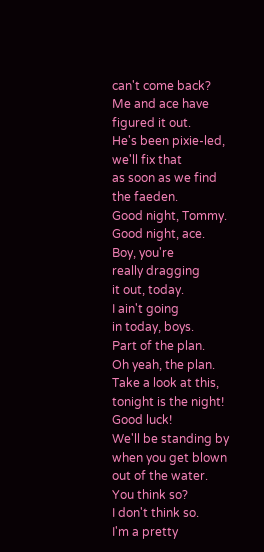can't come back?
Me and ace have
figured it out.
He's been pixie-led,
we'll fix that
as soon as we find
the faeden.
Good night, Tommy.
Good night, ace.
Boy, you're
really dragging
it out, today.
I ain't going
in today, boys.
Part of the plan.
Oh yeah, the plan.
Take a look at this,
tonight is the night!
Good luck!
We'll be standing by
when you get blown
out of the water.
You think so?
I don't think so.
I'm a pretty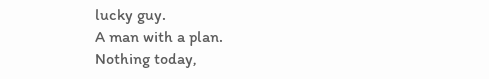lucky guy.
A man with a plan.
Nothing today,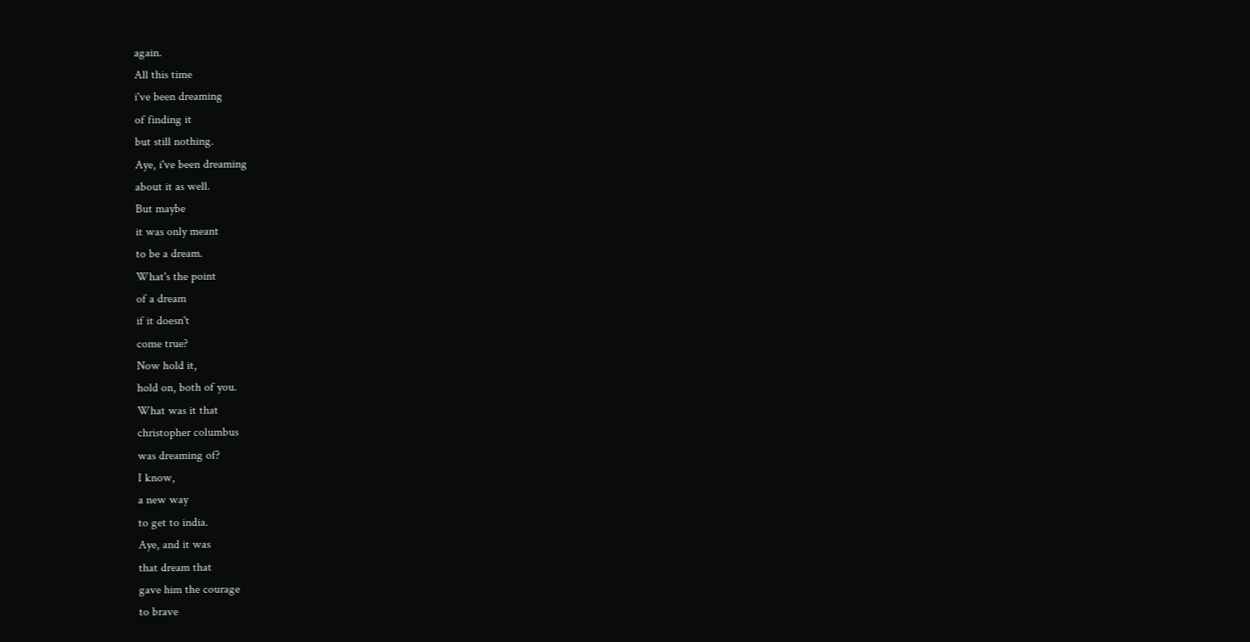again.
All this time
i've been dreaming
of finding it
but still nothing.
Aye, i've been dreaming
about it as well.
But maybe
it was only meant
to be a dream.
What's the point
of a dream
if it doesn't
come true?
Now hold it,
hold on, both of you.
What was it that
christopher columbus
was dreaming of?
I know,
a new way
to get to india.
Aye, and it was
that dream that
gave him the courage
to brave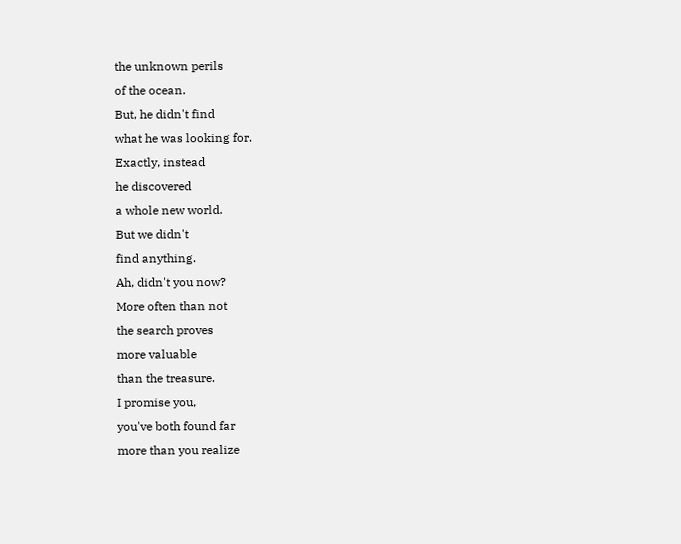the unknown perils
of the ocean.
But, he didn't find
what he was looking for.
Exactly, instead
he discovered
a whole new world.
But we didn't
find anything.
Ah, didn't you now?
More often than not
the search proves
more valuable
than the treasure.
I promise you,
you've both found far
more than you realize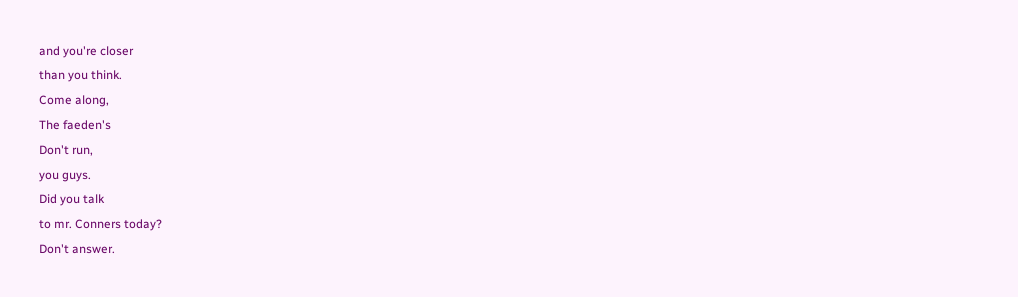and you're closer
than you think.
Come along,
The faeden's
Don't run,
you guys.
Did you talk
to mr. Conners today?
Don't answer.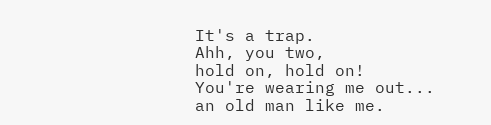It's a trap.
Ahh, you two,
hold on, hold on!
You're wearing me out...
an old man like me.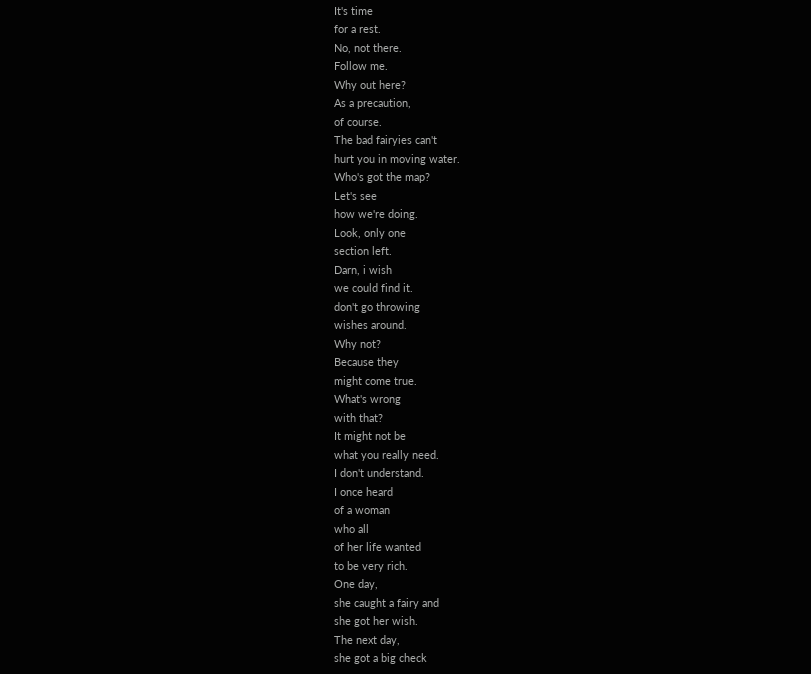It's time
for a rest.
No, not there.
Follow me.
Why out here?
As a precaution,
of course.
The bad fairyies can't
hurt you in moving water.
Who's got the map?
Let's see
how we're doing.
Look, only one
section left.
Darn, i wish
we could find it.
don't go throwing
wishes around.
Why not?
Because they
might come true.
What's wrong
with that?
It might not be
what you really need.
I don't understand.
I once heard
of a woman
who all
of her life wanted
to be very rich.
One day,
she caught a fairy and
she got her wish.
The next day,
she got a big check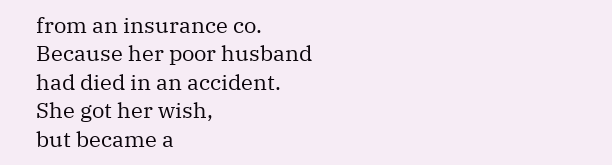from an insurance co.
Because her poor husband
had died in an accident.
She got her wish,
but became a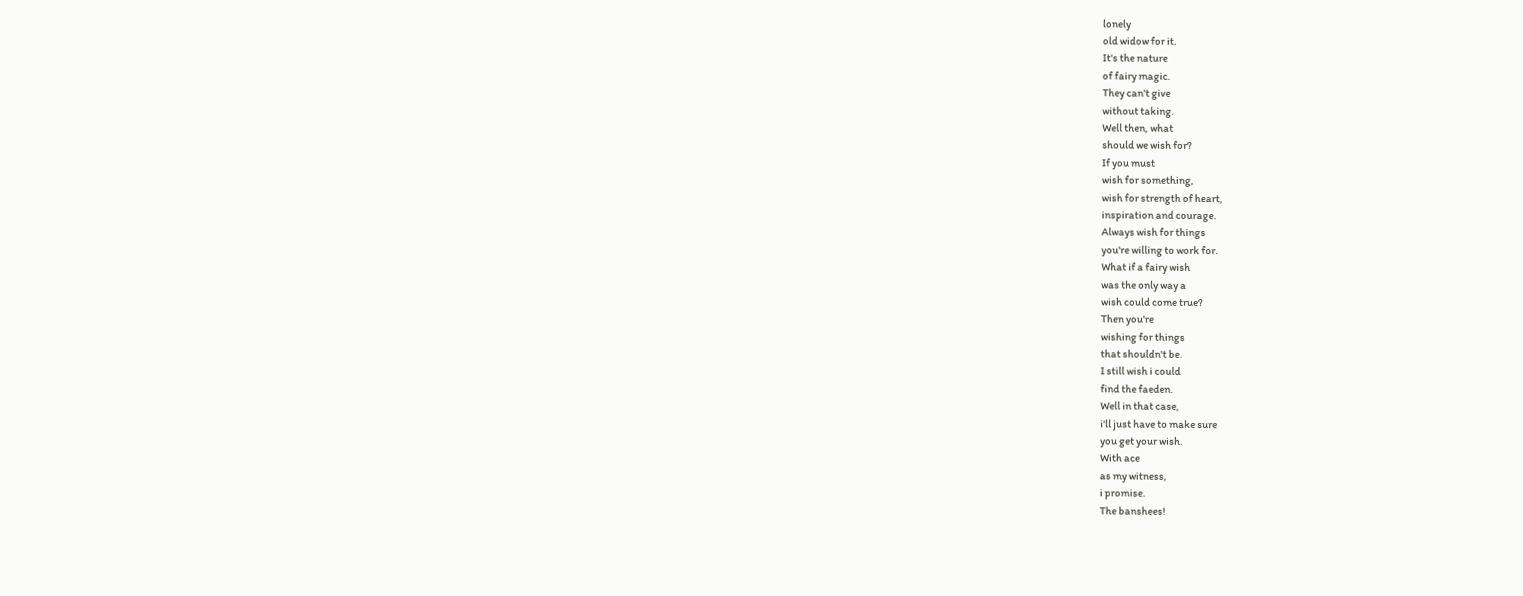lonely
old widow for it.
It's the nature
of fairy magic.
They can't give
without taking.
Well then, what
should we wish for?
If you must
wish for something,
wish for strength of heart,
inspiration and courage.
Always wish for things
you're willing to work for.
What if a fairy wish
was the only way a
wish could come true?
Then you're
wishing for things
that shouldn't be.
I still wish i could
find the faeden.
Well in that case,
i'll just have to make sure
you get your wish.
With ace
as my witness,
i promise.
The banshees!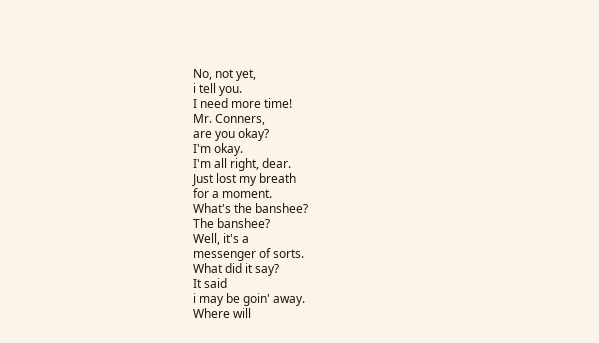No, not yet,
i tell you.
I need more time!
Mr. Conners,
are you okay?
I'm okay.
I'm all right, dear.
Just lost my breath
for a moment.
What's the banshee?
The banshee?
Well, it's a
messenger of sorts.
What did it say?
It said
i may be goin' away.
Where will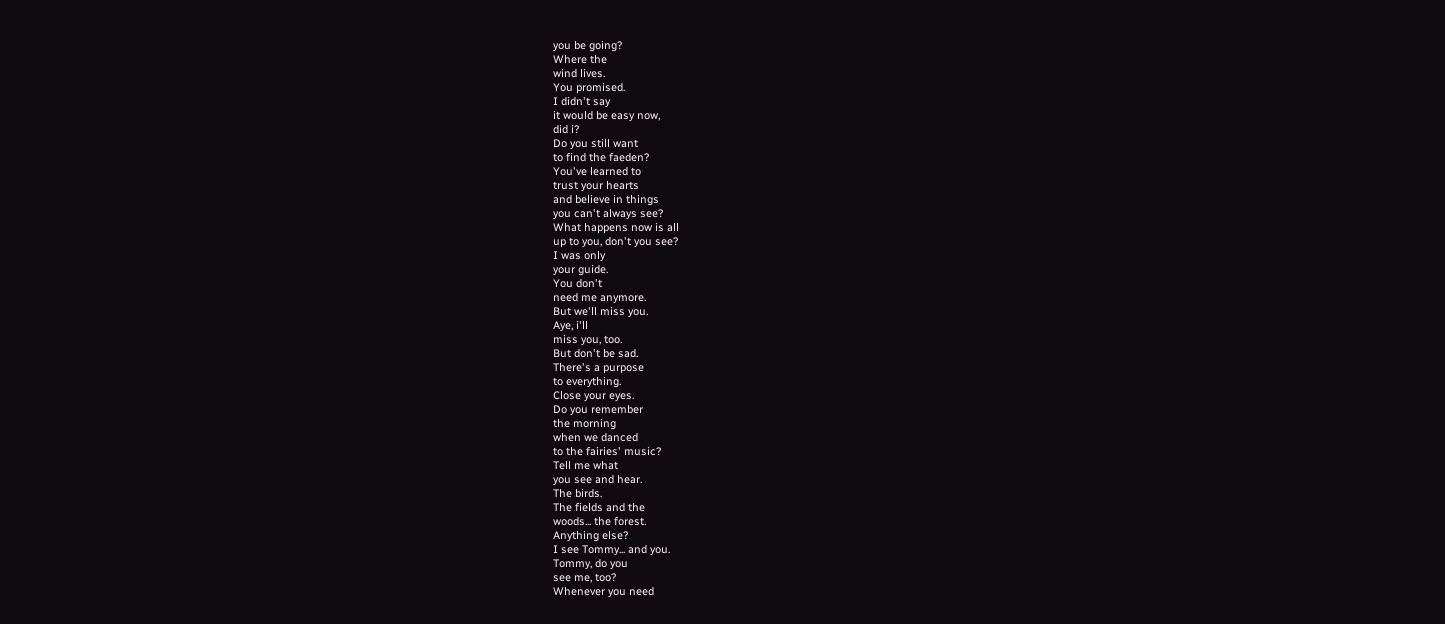you be going?
Where the
wind lives.
You promised.
I didn't say
it would be easy now,
did i?
Do you still want
to find the faeden?
You've learned to
trust your hearts
and believe in things
you can't always see?
What happens now is all
up to you, don't you see?
I was only
your guide.
You don't
need me anymore.
But we'll miss you.
Aye, i'll
miss you, too.
But don't be sad.
There's a purpose
to everything.
Close your eyes.
Do you remember
the morning
when we danced
to the fairies' music?
Tell me what
you see and hear.
The birds.
The fields and the
woods... the forest.
Anything else?
I see Tommy... and you.
Tommy, do you
see me, too?
Whenever you need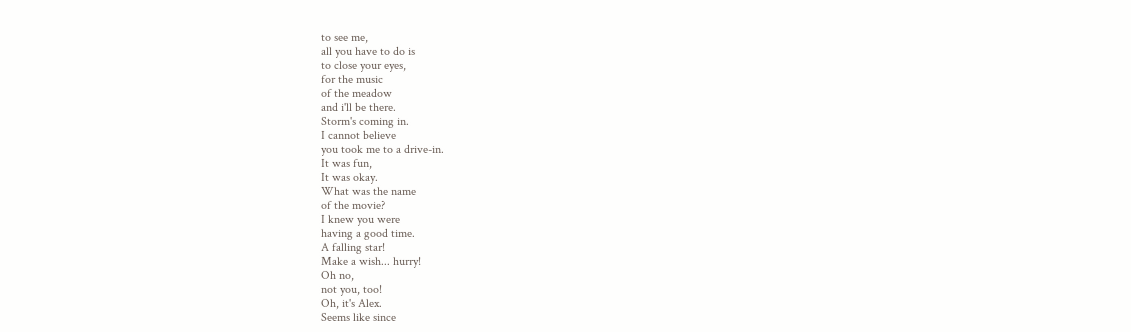to see me,
all you have to do is
to close your eyes,
for the music
of the meadow
and i'll be there.
Storm's coming in.
I cannot believe
you took me to a drive-in.
It was fun,
It was okay.
What was the name
of the movie?
I knew you were
having a good time.
A falling star!
Make a wish... hurry!
Oh no,
not you, too!
Oh, it's Alex.
Seems like since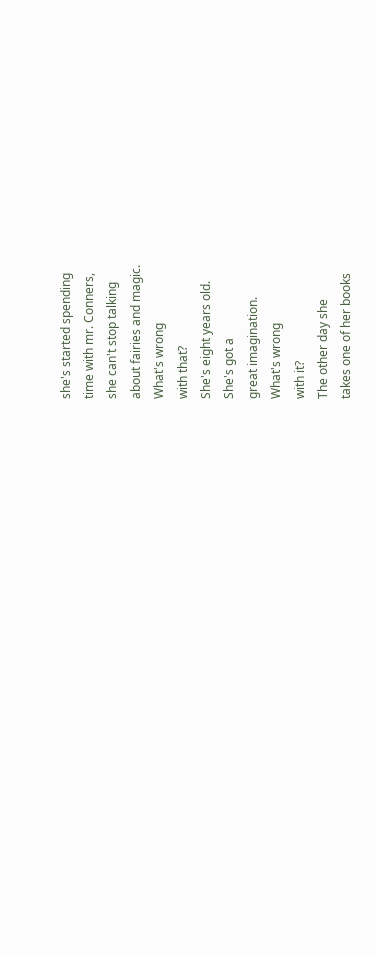she's started spending
time with mr. Conners,
she can't stop talking
about fairies and magic.
What's wrong
with that?
She's eight years old.
She's got a
great imagination.
What's wrong
with it?
The other day she
takes one of her books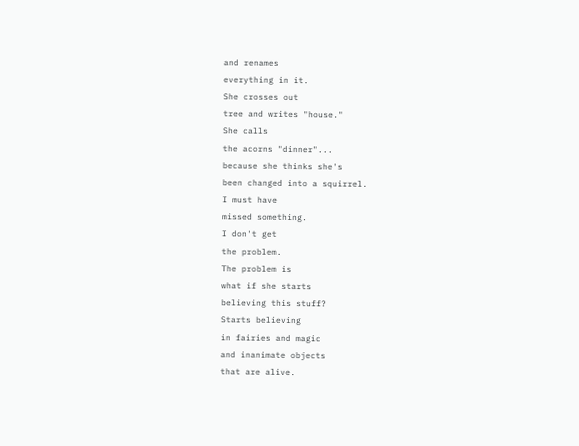and renames
everything in it.
She crosses out
tree and writes "house."
She calls
the acorns "dinner"...
because she thinks she's
been changed into a squirrel.
I must have
missed something.
I don't get
the problem.
The problem is
what if she starts
believing this stuff?
Starts believing
in fairies and magic
and inanimate objects
that are alive.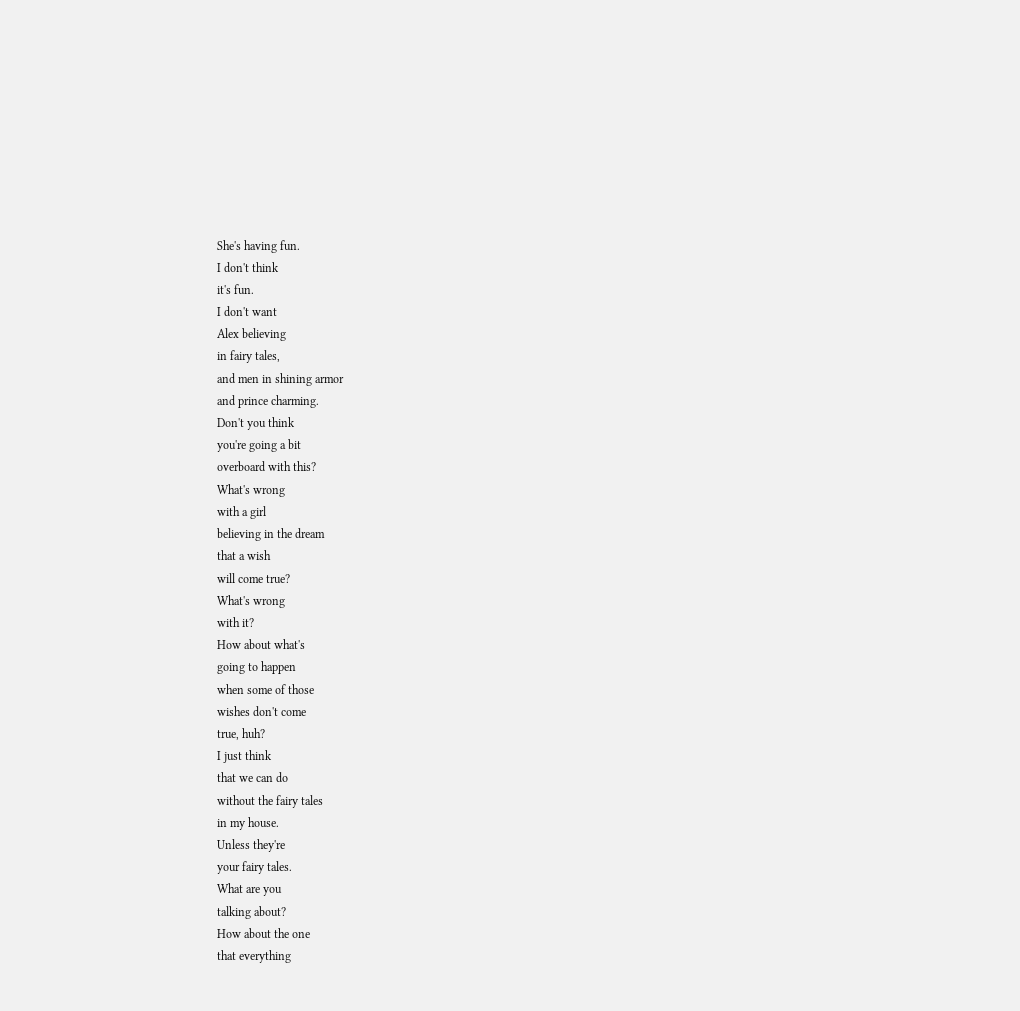She's having fun.
I don't think
it's fun.
I don't want
Alex believing
in fairy tales,
and men in shining armor
and prince charming.
Don't you think
you're going a bit
overboard with this?
What's wrong
with a girl
believing in the dream
that a wish
will come true?
What's wrong
with it?
How about what's
going to happen
when some of those
wishes don't come
true, huh?
I just think
that we can do
without the fairy tales
in my house.
Unless they're
your fairy tales.
What are you
talking about?
How about the one
that everything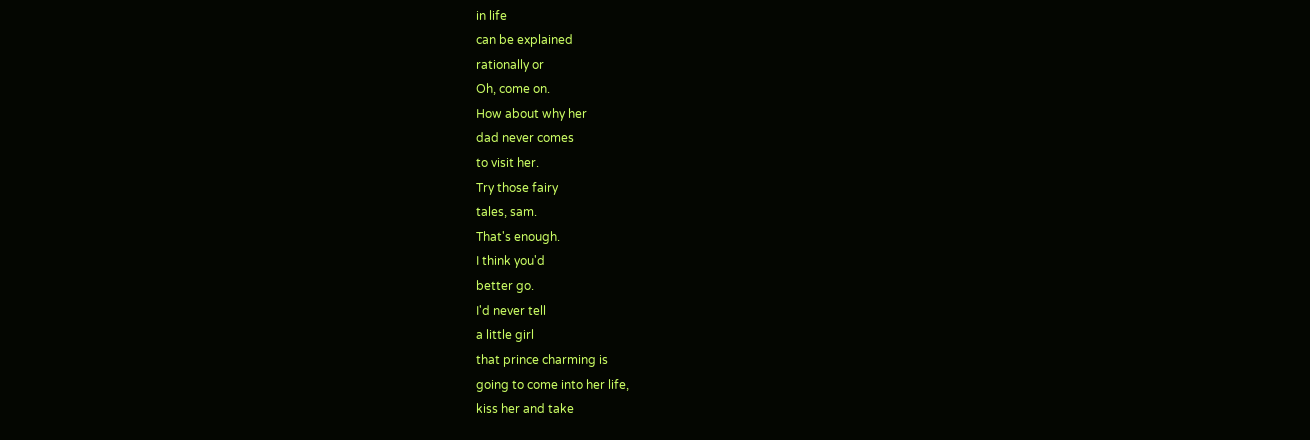in life
can be explained
rationally or
Oh, come on.
How about why her
dad never comes
to visit her.
Try those fairy
tales, sam.
That's enough.
I think you'd
better go.
I'd never tell
a little girl
that prince charming is
going to come into her life,
kiss her and take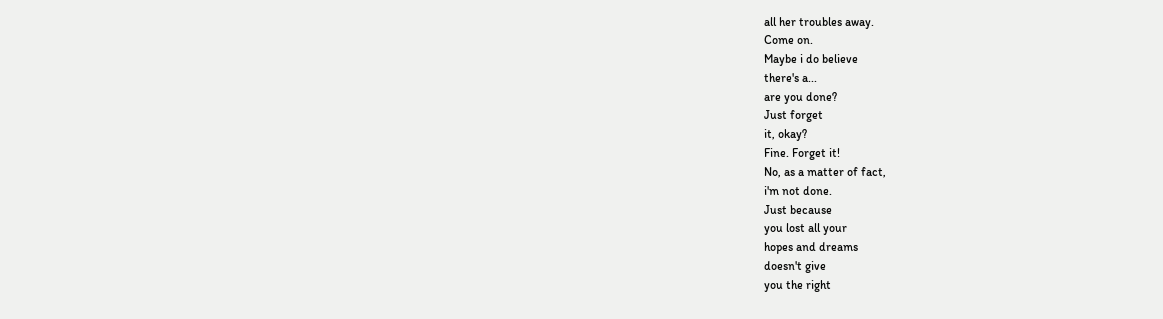all her troubles away.
Come on.
Maybe i do believe
there's a...
are you done?
Just forget
it, okay?
Fine. Forget it!
No, as a matter of fact,
i'm not done.
Just because
you lost all your
hopes and dreams
doesn't give
you the right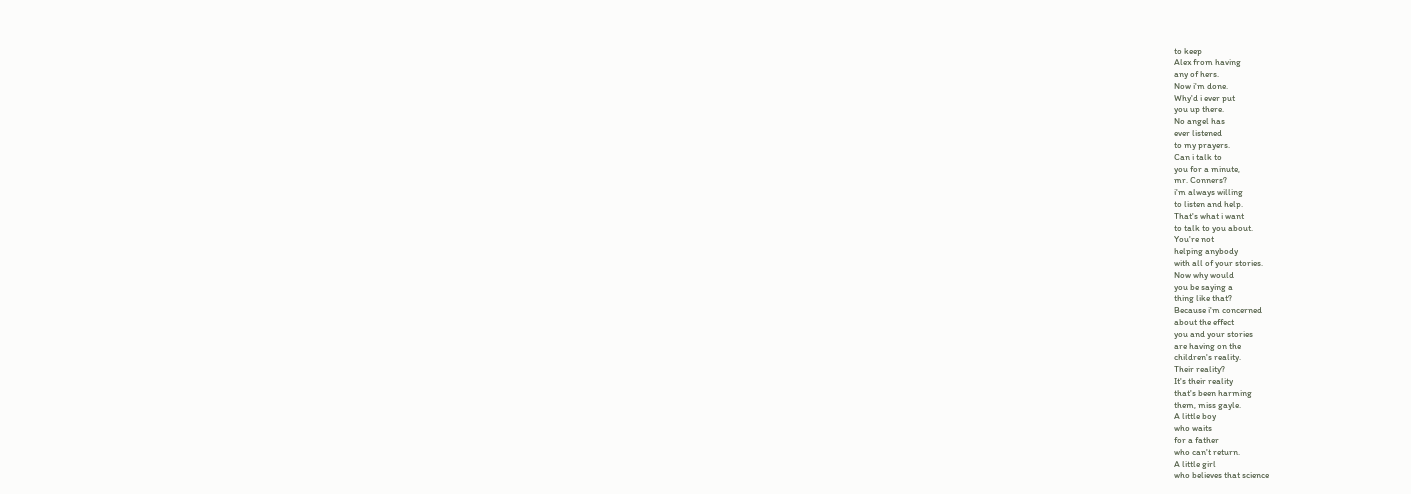to keep
Alex from having
any of hers.
Now i'm done.
Why'd i ever put
you up there.
No angel has
ever listened
to my prayers.
Can i talk to
you for a minute,
mr. Conners?
i'm always willing
to listen and help.
That's what i want
to talk to you about.
You're not
helping anybody
with all of your stories.
Now why would
you be saying a
thing like that?
Because i'm concerned
about the effect
you and your stories
are having on the
children's reality.
Their reality?
It's their reality
that's been harming
them, miss gayle.
A little boy
who waits
for a father
who can't return.
A little girl
who believes that science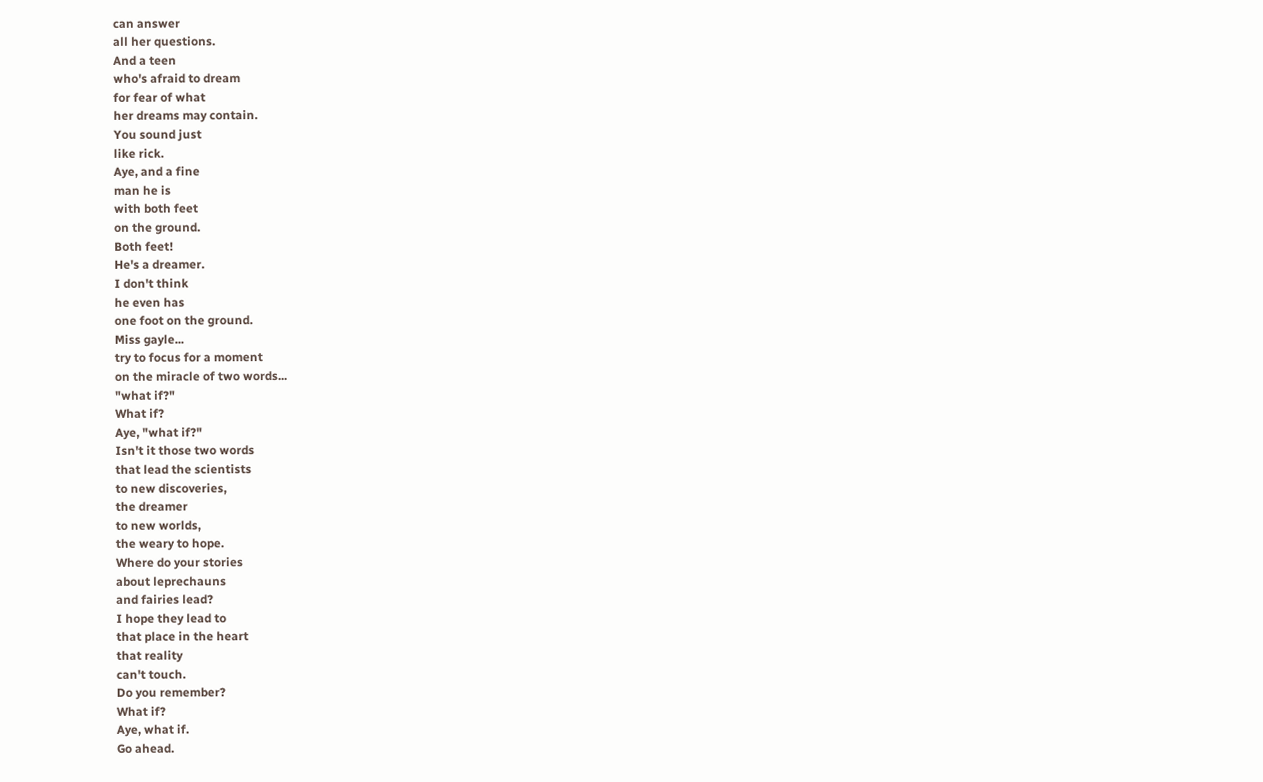can answer
all her questions.
And a teen
who's afraid to dream
for fear of what
her dreams may contain.
You sound just
like rick.
Aye, and a fine
man he is
with both feet
on the ground.
Both feet!
He's a dreamer.
I don't think
he even has
one foot on the ground.
Miss gayle...
try to focus for a moment
on the miracle of two words...
"what if?"
What if?
Aye, "what if?"
Isn't it those two words
that lead the scientists
to new discoveries,
the dreamer
to new worlds,
the weary to hope.
Where do your stories
about leprechauns
and fairies lead?
I hope they lead to
that place in the heart
that reality
can't touch.
Do you remember?
What if?
Aye, what if.
Go ahead.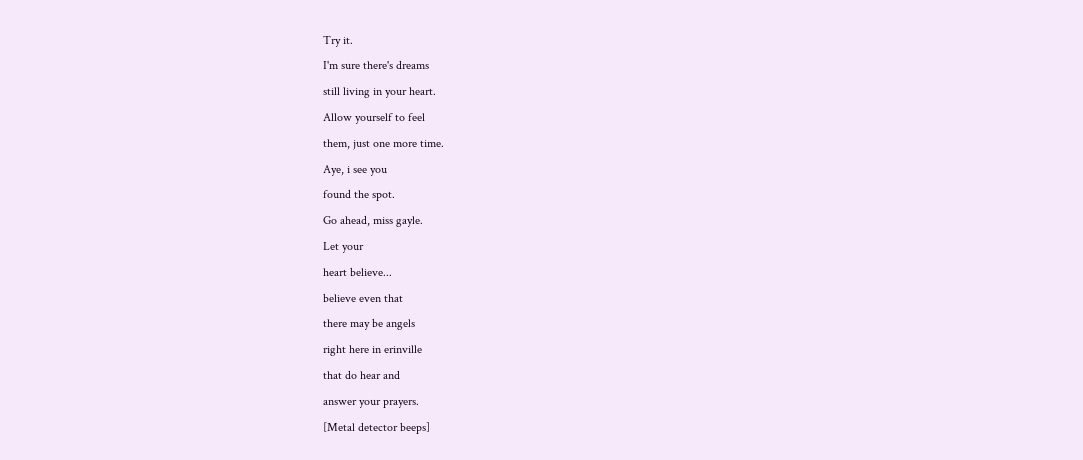Try it.
I'm sure there's dreams
still living in your heart.
Allow yourself to feel
them, just one more time.
Aye, i see you
found the spot.
Go ahead, miss gayle.
Let your
heart believe...
believe even that
there may be angels
right here in erinville
that do hear and
answer your prayers.
[Metal detector beeps]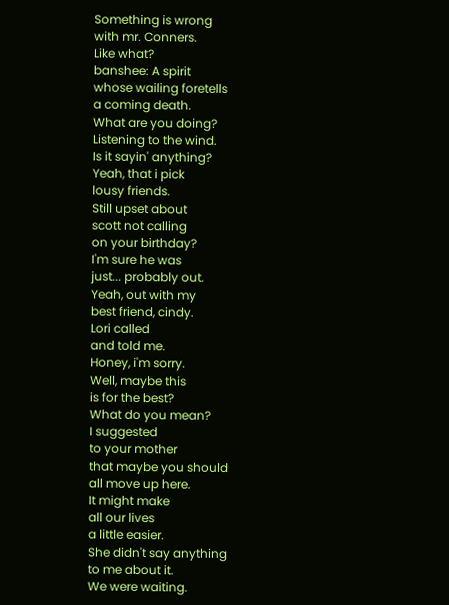Something is wrong
with mr. Conners.
Like what?
banshee: A spirit
whose wailing foretells
a coming death.
What are you doing?
Listening to the wind.
Is it sayin' anything?
Yeah, that i pick
lousy friends.
Still upset about
scott not calling
on your birthday?
I'm sure he was
just... probably out.
Yeah, out with my
best friend, cindy.
Lori called
and told me.
Honey, i'm sorry.
Well, maybe this
is for the best?
What do you mean?
I suggested
to your mother
that maybe you should
all move up here.
It might make
all our lives
a little easier.
She didn't say anything
to me about it.
We were waiting.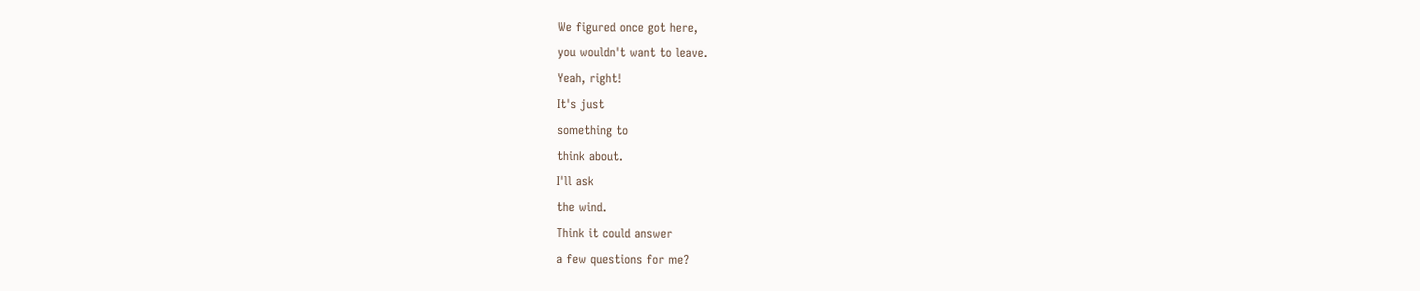We figured once got here,
you wouldn't want to leave.
Yeah, right!
It's just
something to
think about.
I'll ask
the wind.
Think it could answer
a few questions for me?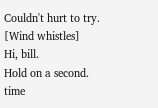Couldn't hurt to try.
[Wind whistles]
Hi, bill.
Hold on a second.
time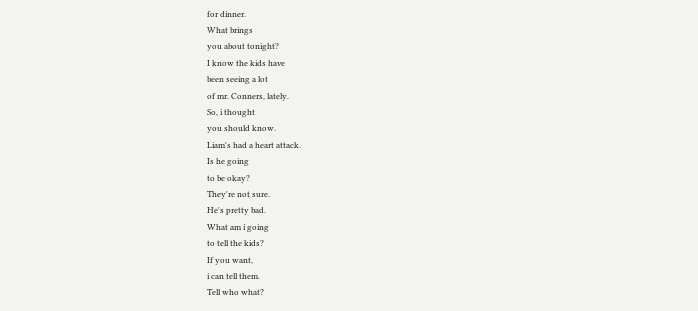for dinner.
What brings
you about tonight?
I know the kids have
been seeing a lot
of mr. Conners, lately.
So, i thought
you should know.
Liam's had a heart attack.
Is he going
to be okay?
They're not sure.
He's pretty bad.
What am i going
to tell the kids?
If you want,
i can tell them.
Tell who what?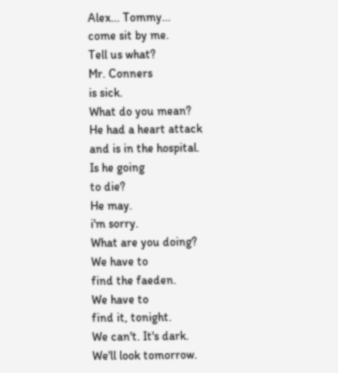Alex... Tommy...
come sit by me.
Tell us what?
Mr. Conners
is sick.
What do you mean?
He had a heart attack
and is in the hospital.
Is he going
to die?
He may.
i'm sorry.
What are you doing?
We have to
find the faeden.
We have to
find it, tonight.
We can't. It's dark.
We'll look tomorrow.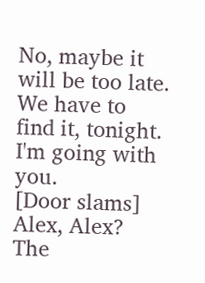No, maybe it
will be too late.
We have to
find it, tonight.
I'm going with you.
[Door slams]
Alex, Alex?
The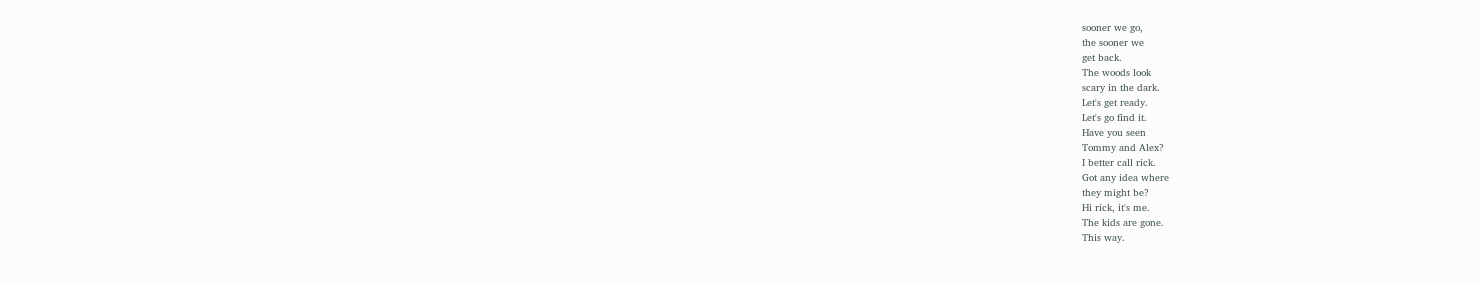sooner we go,
the sooner we
get back.
The woods look
scary in the dark.
Let's get ready.
Let's go find it.
Have you seen
Tommy and Alex?
I better call rick.
Got any idea where
they might be?
Hi rick, it's me.
The kids are gone.
This way.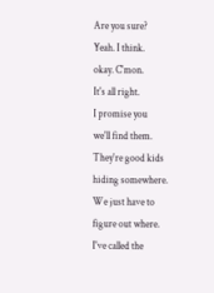Are you sure?
Yeah. I think.
okay. C'mon.
It's all right.
I promise you
we'll find them.
They're good kids
hiding somewhere.
We just have to
figure out where.
I've called the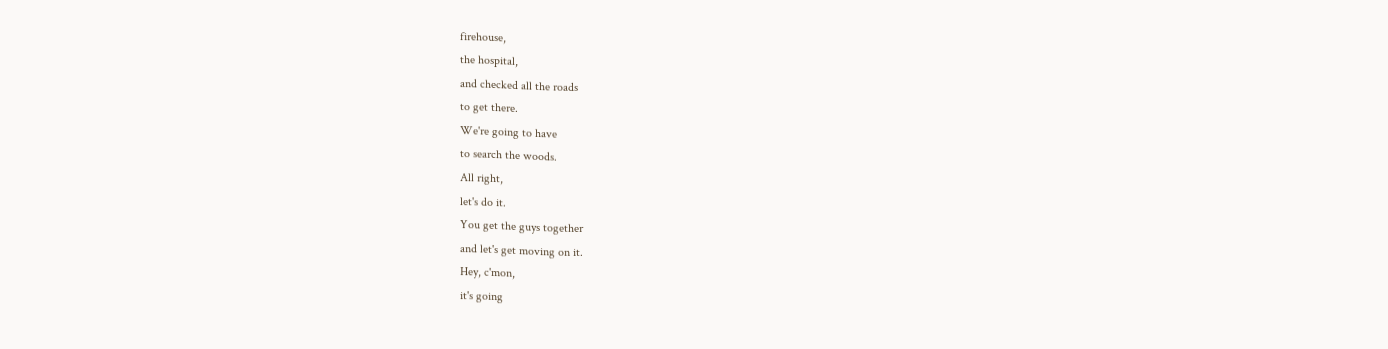firehouse,
the hospital,
and checked all the roads
to get there.
We're going to have
to search the woods.
All right,
let's do it.
You get the guys together
and let's get moving on it.
Hey, c'mon,
it's going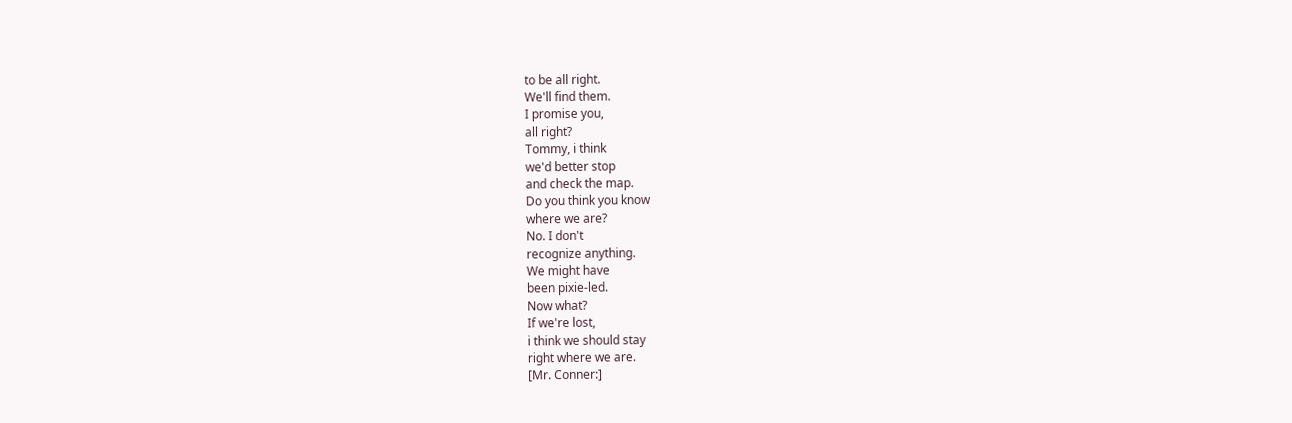to be all right.
We'll find them.
I promise you,
all right?
Tommy, i think
we'd better stop
and check the map.
Do you think you know
where we are?
No. I don't
recognize anything.
We might have
been pixie-led.
Now what?
If we're lost,
i think we should stay
right where we are.
[Mr. Conner:]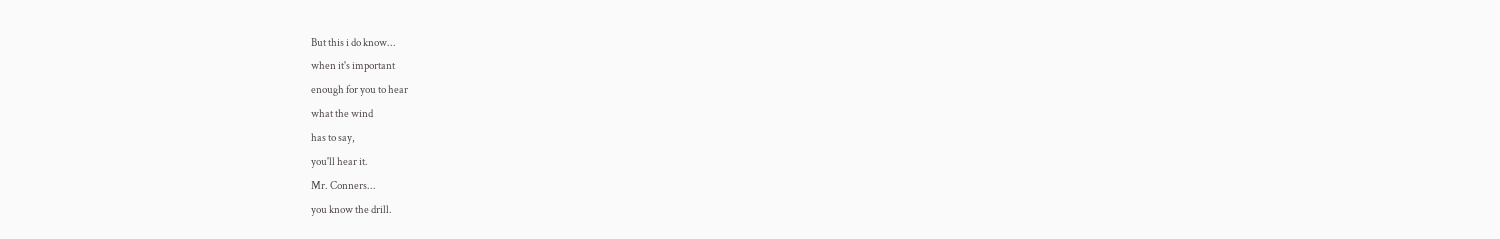But this i do know...
when it's important
enough for you to hear
what the wind
has to say,
you'll hear it.
Mr. Conners...
you know the drill.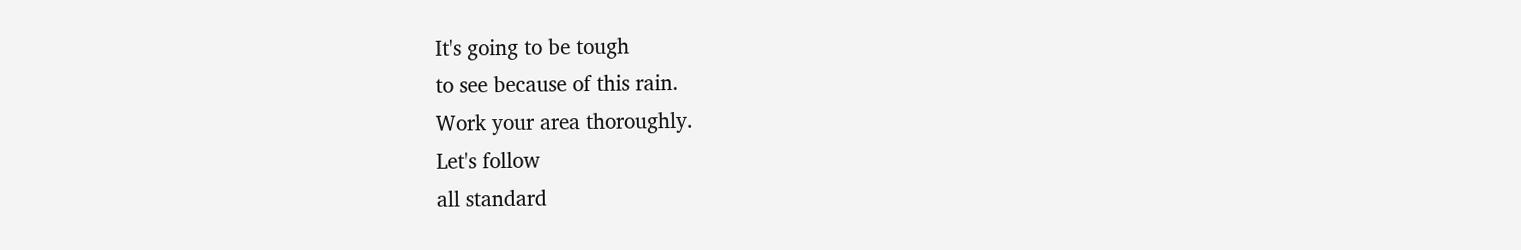It's going to be tough
to see because of this rain.
Work your area thoroughly.
Let's follow
all standard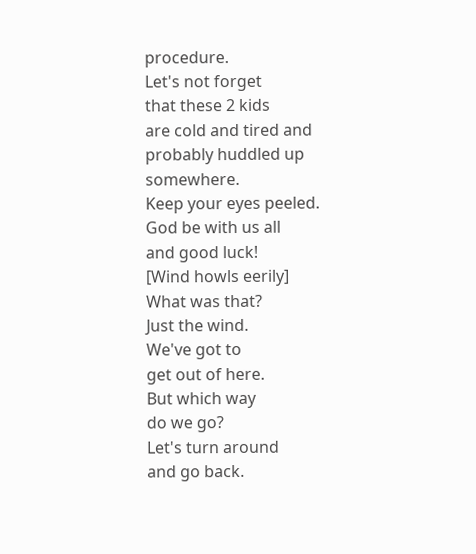procedure.
Let's not forget
that these 2 kids
are cold and tired and
probably huddled up somewhere.
Keep your eyes peeled.
God be with us all
and good luck!
[Wind howls eerily]
What was that?
Just the wind.
We've got to
get out of here.
But which way
do we go?
Let's turn around
and go back.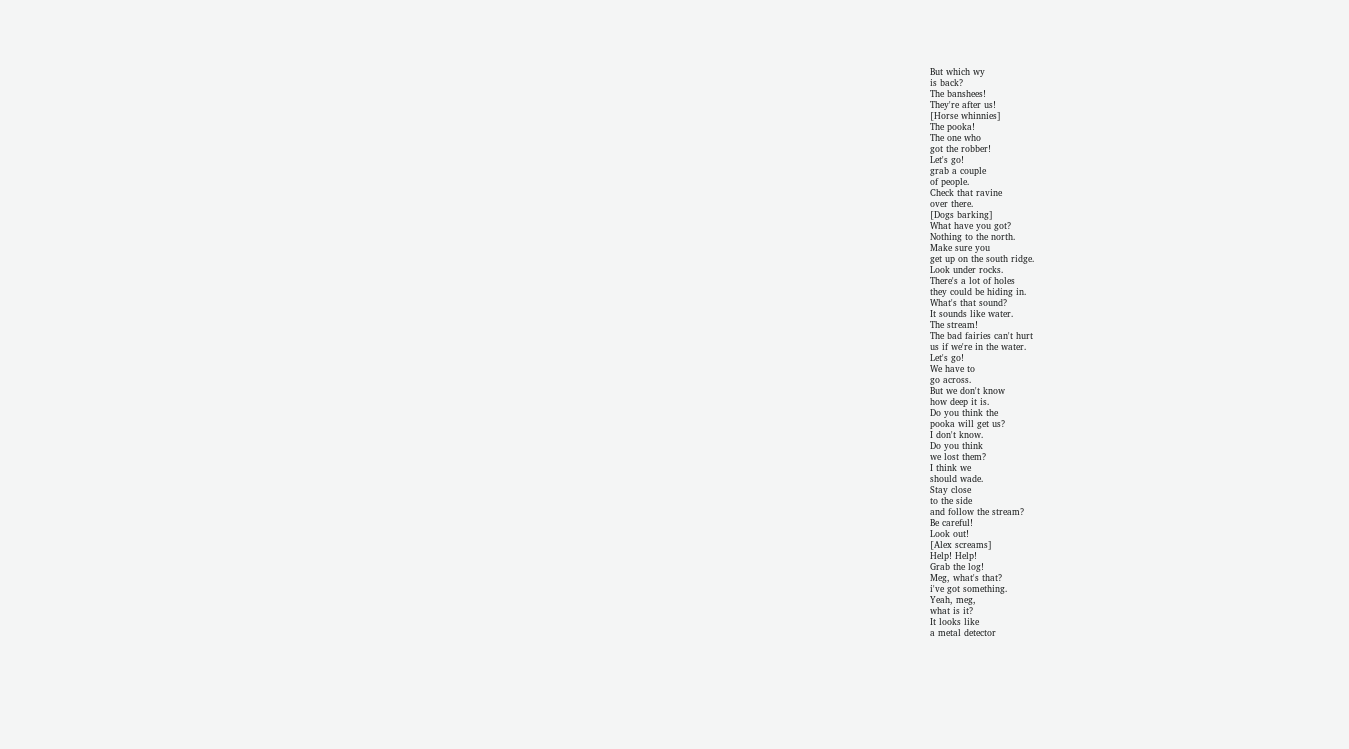But which wy
is back?
The banshees!
They're after us!
[Horse whinnies]
The pooka!
The one who
got the robber!
Let's go!
grab a couple
of people.
Check that ravine
over there.
[Dogs barking]
What have you got?
Nothing to the north.
Make sure you
get up on the south ridge.
Look under rocks.
There's a lot of holes
they could be hiding in.
What's that sound?
It sounds like water.
The stream!
The bad fairies can't hurt
us if we're in the water.
Let's go!
We have to
go across.
But we don't know
how deep it is.
Do you think the
pooka will get us?
I don't know.
Do you think
we lost them?
I think we
should wade.
Stay close
to the side
and follow the stream?
Be careful!
Look out!
[Alex screams]
Help! Help!
Grab the log!
Meg, what's that?
i've got something.
Yeah, meg,
what is it?
It looks like
a metal detector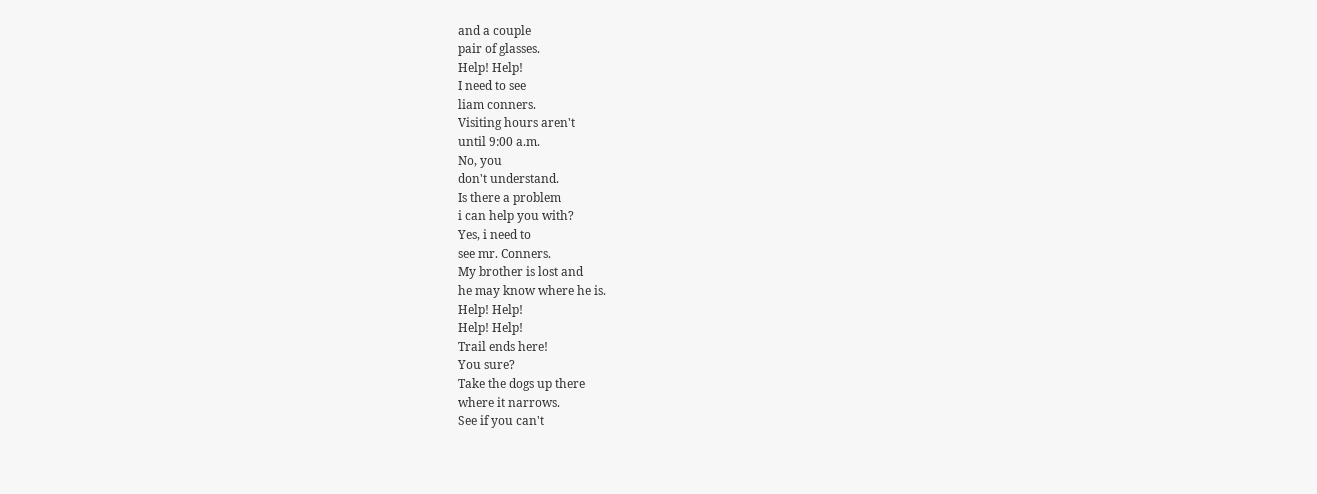and a couple
pair of glasses.
Help! Help!
I need to see
liam conners.
Visiting hours aren't
until 9:00 a.m.
No, you
don't understand.
Is there a problem
i can help you with?
Yes, i need to
see mr. Conners.
My brother is lost and
he may know where he is.
Help! Help!
Help! Help!
Trail ends here!
You sure?
Take the dogs up there
where it narrows.
See if you can't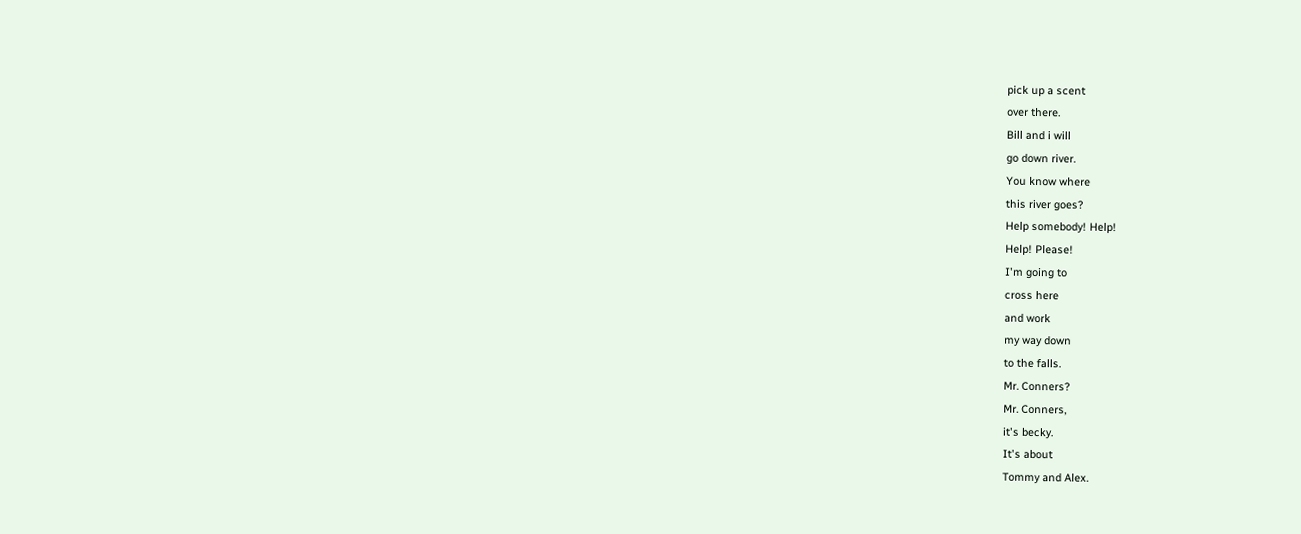pick up a scent
over there.
Bill and i will
go down river.
You know where
this river goes?
Help somebody! Help!
Help! Please!
I'm going to
cross here
and work
my way down
to the falls.
Mr. Conners?
Mr. Conners,
it's becky.
It's about
Tommy and Alex.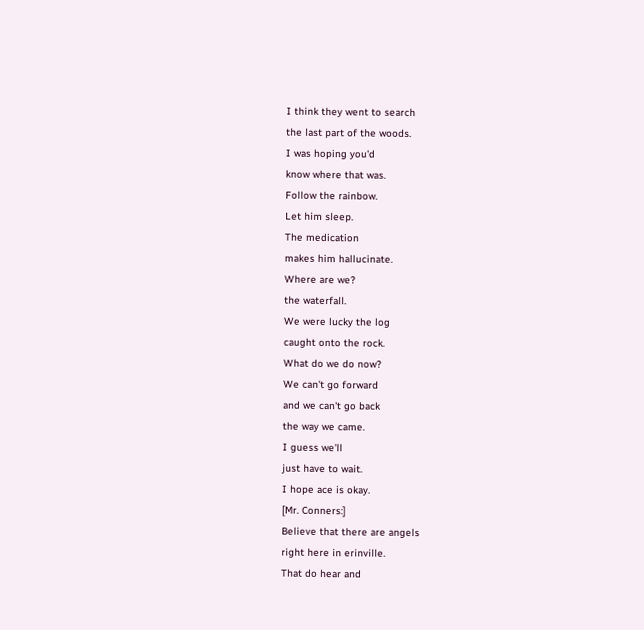I think they went to search
the last part of the woods.
I was hoping you'd
know where that was.
Follow the rainbow.
Let him sleep.
The medication
makes him hallucinate.
Where are we?
the waterfall.
We were lucky the log
caught onto the rock.
What do we do now?
We can't go forward
and we can't go back
the way we came.
I guess we'll
just have to wait.
I hope ace is okay.
[Mr. Conners:]
Believe that there are angels
right here in erinville.
That do hear and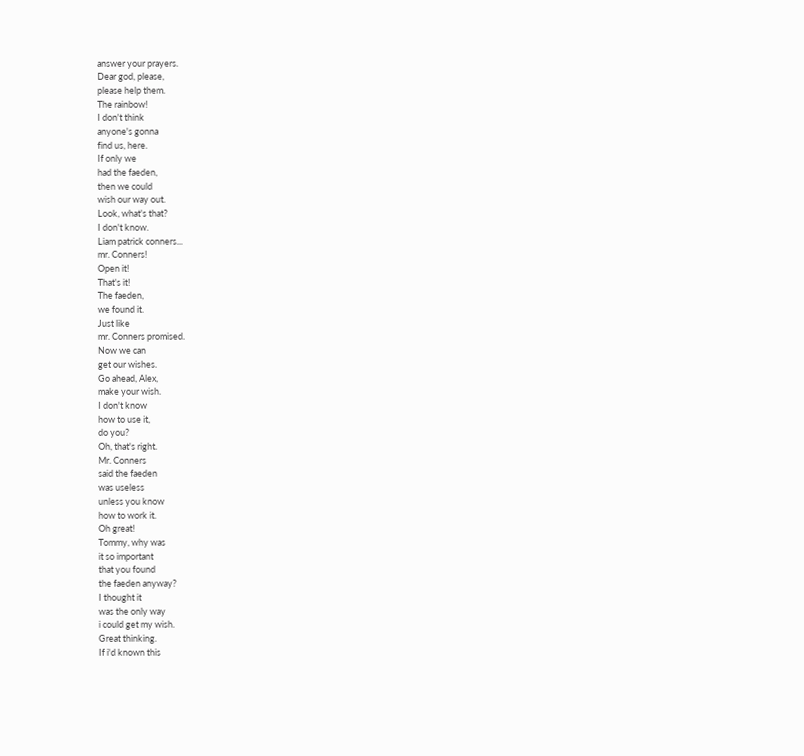answer your prayers.
Dear god, please,
please help them.
The rainbow!
I don't think
anyone's gonna
find us, here.
If only we
had the faeden,
then we could
wish our way out.
Look, what's that?
I don't know.
Liam patrick conners...
mr. Conners!
Open it!
That's it!
The faeden,
we found it.
Just like
mr. Conners promised.
Now we can
get our wishes.
Go ahead, Alex,
make your wish.
I don't know
how to use it,
do you?
Oh, that's right.
Mr. Conners
said the faeden
was useless
unless you know
how to work it.
Oh great!
Tommy, why was
it so important
that you found
the faeden anyway?
I thought it
was the only way
i could get my wish.
Great thinking.
If i'd known this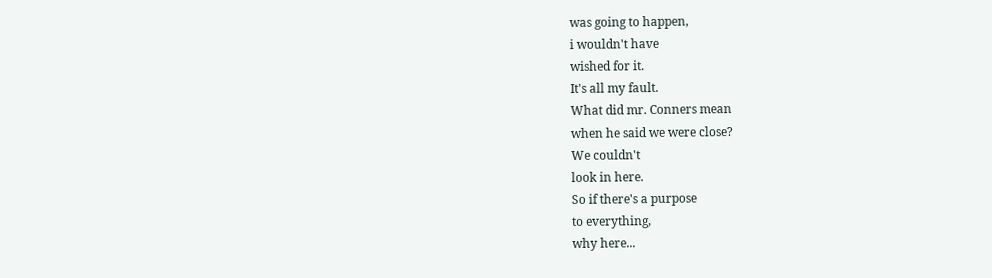was going to happen,
i wouldn't have
wished for it.
It's all my fault.
What did mr. Conners mean
when he said we were close?
We couldn't
look in here.
So if there's a purpose
to everything,
why here...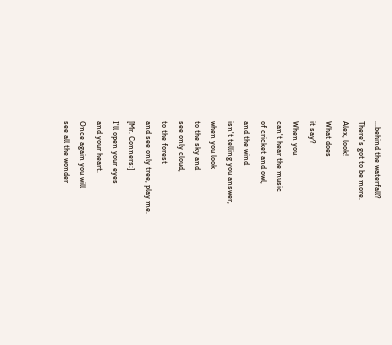...behind the waterfall?
There's got to be more.
Alex, look!
What does
it say?
When you
can't hear the music
of cricket and owl,
and the wind
isn't telling you answer,
when you look
to the sky and
see only cloud,
to the forest
and see only tree, play me.
[Mr. Conners:]
I'll open your eyes
and your heart.
Once again you will
see all the wonder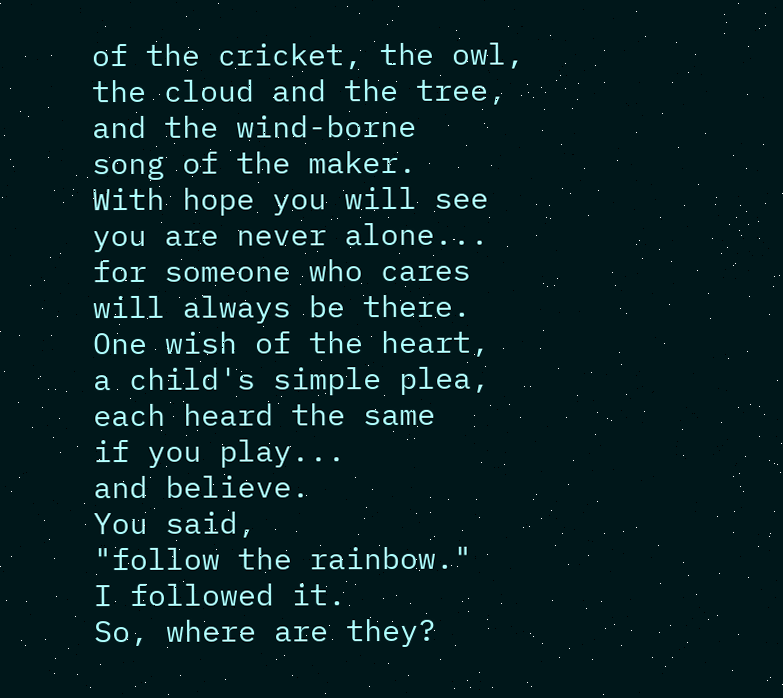of the cricket, the owl,
the cloud and the tree,
and the wind-borne
song of the maker.
With hope you will see
you are never alone...
for someone who cares
will always be there.
One wish of the heart,
a child's simple plea,
each heard the same
if you play...
and believe.
You said,
"follow the rainbow."
I followed it.
So, where are they?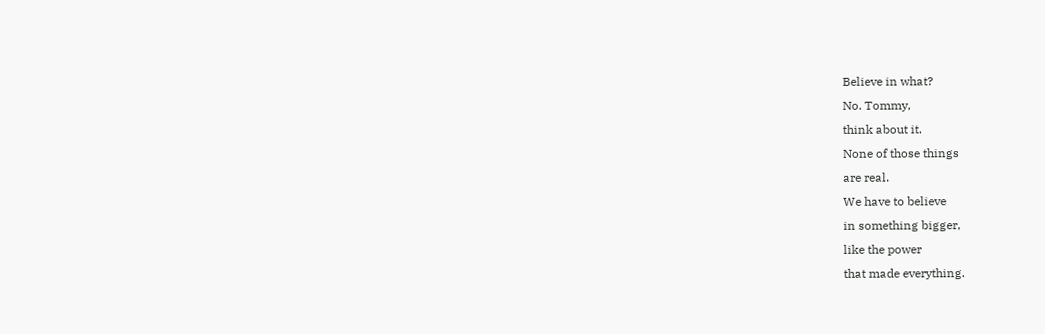Believe in what?
No. Tommy,
think about it.
None of those things
are real.
We have to believe
in something bigger,
like the power
that made everything.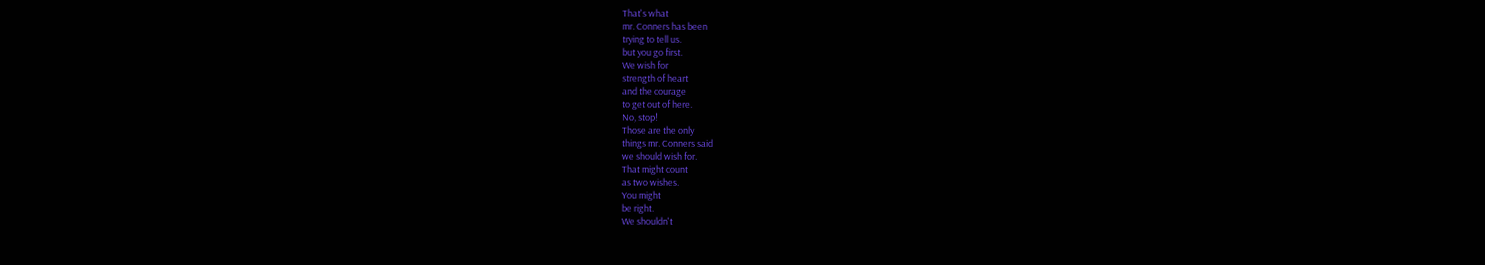That's what
mr. Conners has been
trying to tell us.
but you go first.
We wish for
strength of heart
and the courage
to get out of here.
No, stop!
Those are the only
things mr. Conners said
we should wish for.
That might count
as two wishes.
You might
be right.
We shouldn't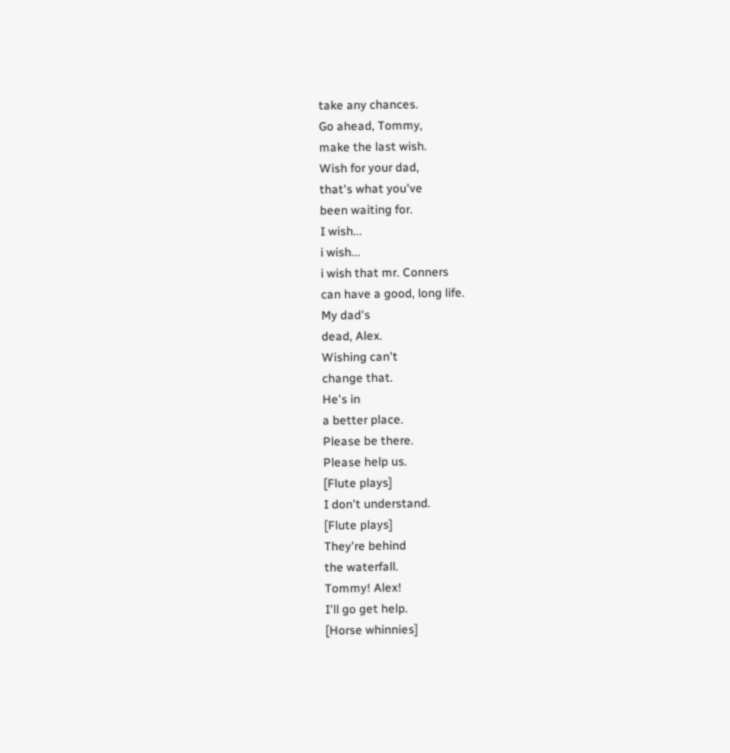take any chances.
Go ahead, Tommy,
make the last wish.
Wish for your dad,
that's what you've
been waiting for.
I wish...
i wish...
i wish that mr. Conners
can have a good, long life.
My dad's
dead, Alex.
Wishing can't
change that.
He's in
a better place.
Please be there.
Please help us.
[Flute plays]
I don't understand.
[Flute plays]
They're behind
the waterfall.
Tommy! Alex!
I'll go get help.
[Horse whinnies]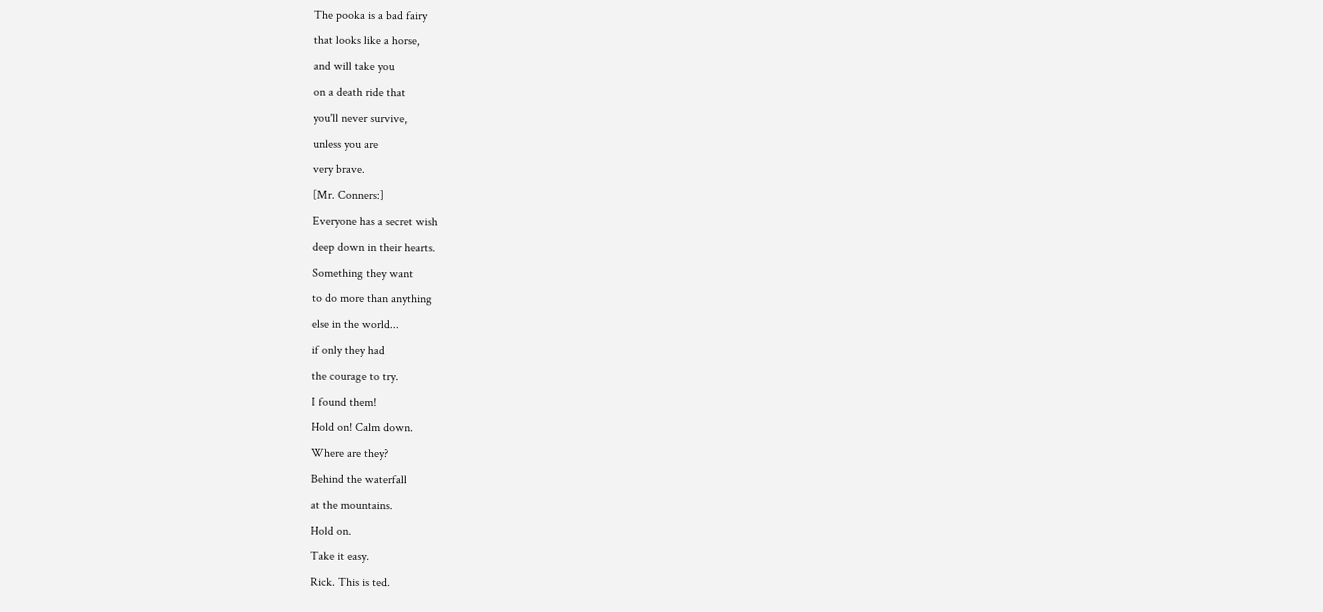The pooka is a bad fairy
that looks like a horse,
and will take you
on a death ride that
you'll never survive,
unless you are
very brave.
[Mr. Conners:]
Everyone has a secret wish
deep down in their hearts.
Something they want
to do more than anything
else in the world...
if only they had
the courage to try.
I found them!
Hold on! Calm down.
Where are they?
Behind the waterfall
at the mountains.
Hold on.
Take it easy.
Rick. This is ted.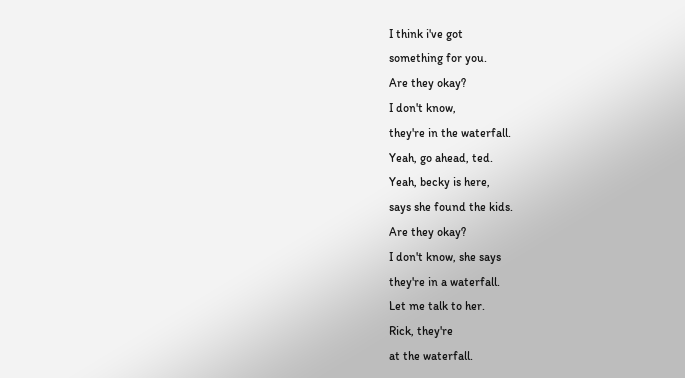I think i've got
something for you.
Are they okay?
I don't know,
they're in the waterfall.
Yeah, go ahead, ted.
Yeah, becky is here,
says she found the kids.
Are they okay?
I don't know, she says
they're in a waterfall.
Let me talk to her.
Rick, they're
at the waterfall.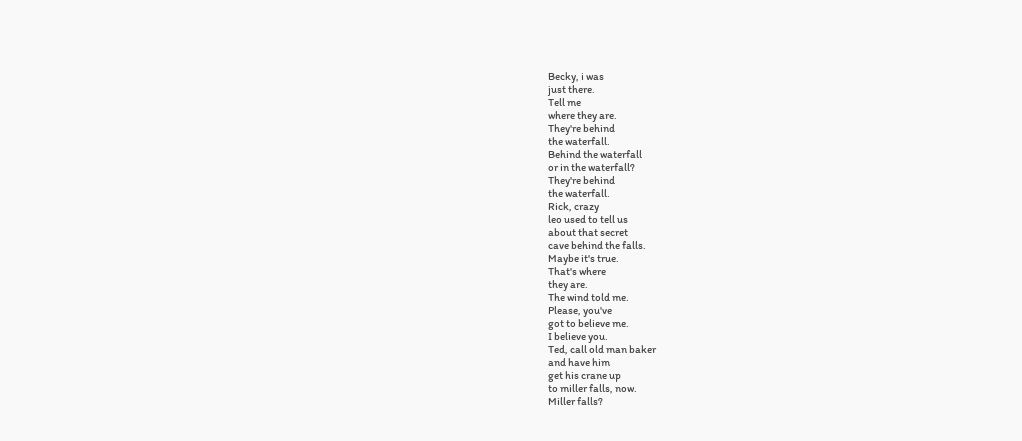Becky, i was
just there.
Tell me
where they are.
They're behind
the waterfall.
Behind the waterfall
or in the waterfall?
They're behind
the waterfall.
Rick, crazy
leo used to tell us
about that secret
cave behind the falls.
Maybe it's true.
That's where
they are.
The wind told me.
Please, you've
got to believe me.
I believe you.
Ted, call old man baker
and have him
get his crane up
to miller falls, now.
Miller falls?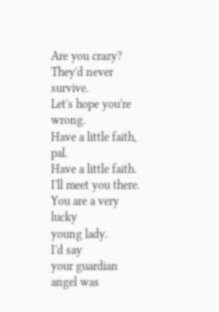Are you crazy?
They'd never survive.
Let's hope you're wrong.
Have a little faith, pal.
Have a little faith.
I'll meet you there.
You are a very lucky
young lady.
I'd say
your guardian angel was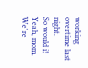working overtime last night.
So would i!
Yeah, mom.
We're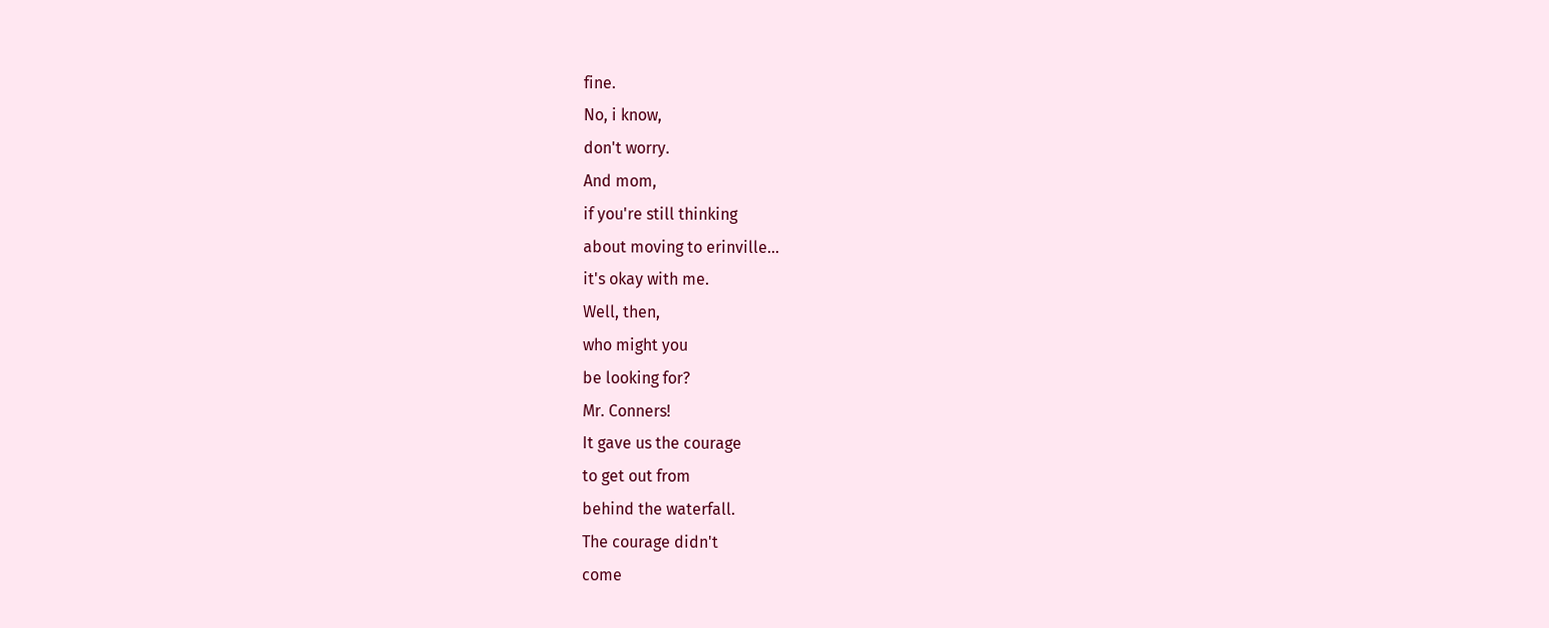fine.
No, i know,
don't worry.
And mom,
if you're still thinking
about moving to erinville...
it's okay with me.
Well, then,
who might you
be looking for?
Mr. Conners!
It gave us the courage
to get out from
behind the waterfall.
The courage didn't
come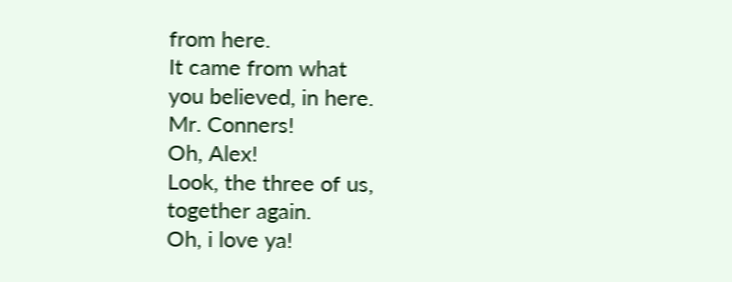from here.
It came from what
you believed, in here.
Mr. Conners!
Oh, Alex!
Look, the three of us,
together again.
Oh, i love ya!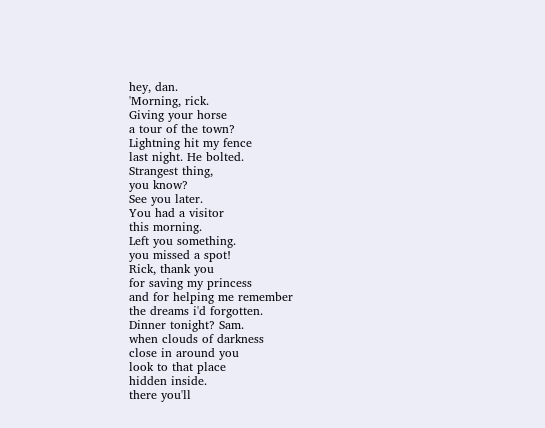hey, dan.
'Morning, rick.
Giving your horse
a tour of the town?
Lightning hit my fence
last night. He bolted.
Strangest thing,
you know?
See you later.
You had a visitor
this morning.
Left you something.
you missed a spot!
Rick, thank you
for saving my princess
and for helping me remember
the dreams i'd forgotten.
Dinner tonight? Sam.
when clouds of darkness
close in around you
look to that place
hidden inside.
there you'll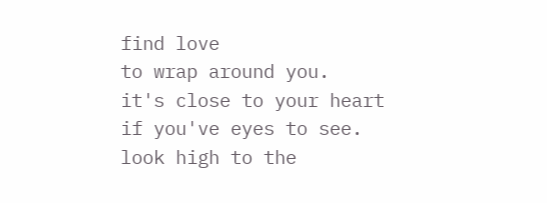find love
to wrap around you.
it's close to your heart
if you've eyes to see.
look high to the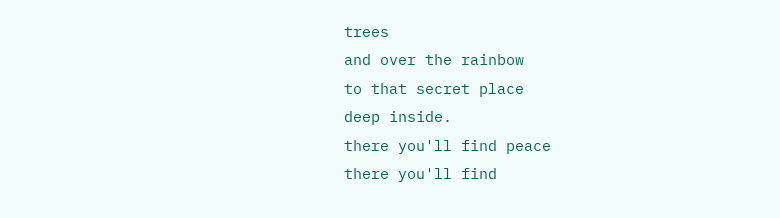trees
and over the rainbow
to that secret place
deep inside.
there you'll find peace
there you'll find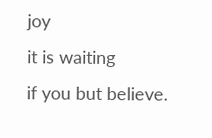joy
it is waiting
if you but believe.